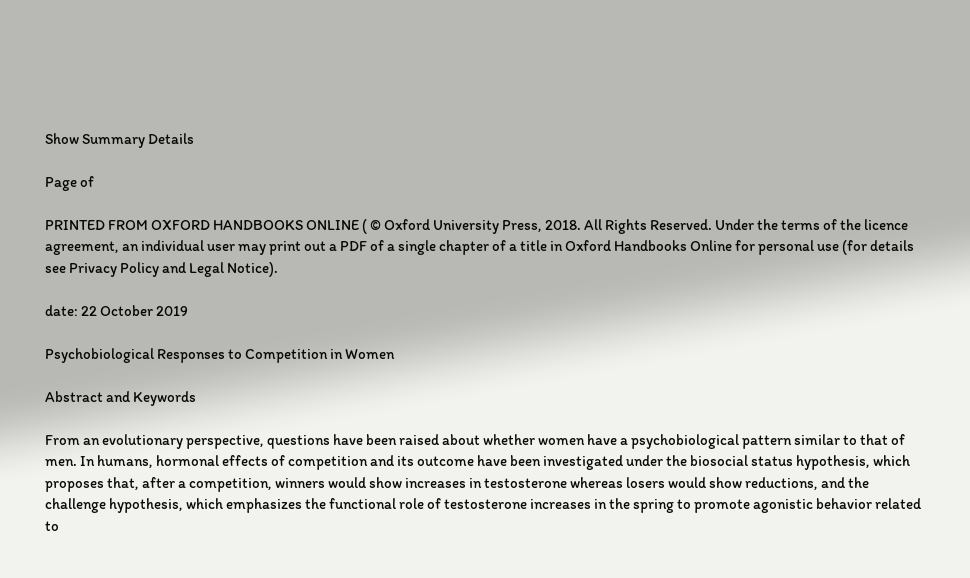Show Summary Details

Page of

PRINTED FROM OXFORD HANDBOOKS ONLINE ( © Oxford University Press, 2018. All Rights Reserved. Under the terms of the licence agreement, an individual user may print out a PDF of a single chapter of a title in Oxford Handbooks Online for personal use (for details see Privacy Policy and Legal Notice).

date: 22 October 2019

Psychobiological Responses to Competition in Women

Abstract and Keywords

From an evolutionary perspective, questions have been raised about whether women have a psychobiological pattern similar to that of men. In humans, hormonal effects of competition and its outcome have been investigated under the biosocial status hypothesis, which proposes that, after a competition, winners would show increases in testosterone whereas losers would show reductions, and the challenge hypothesis, which emphasizes the functional role of testosterone increases in the spring to promote agonistic behavior related to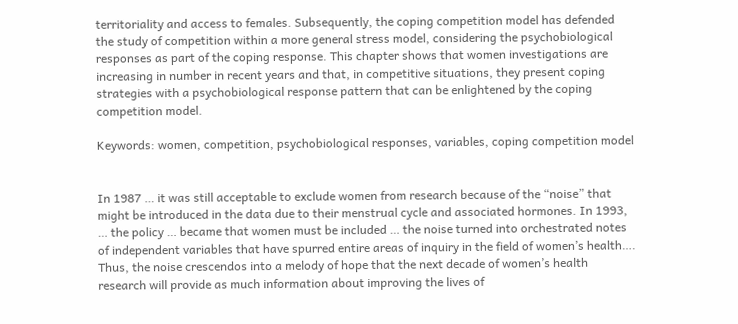territoriality and access to females. Subsequently, the coping competition model has defended the study of competition within a more general stress model, considering the psychobiological responses as part of the coping response. This chapter shows that women investigations are increasing in number in recent years and that, in competitive situations, they present coping strategies with a psychobiological response pattern that can be enlightened by the coping competition model.

Keywords: women, competition, psychobiological responses, variables, coping competition model


In 1987 … it was still acceptable to exclude women from research because of the “noise” that might be introduced in the data due to their menstrual cycle and associated hormones. In 1993, … the policy … became that women must be included … the noise turned into orchestrated notes of independent variables that have spurred entire areas of inquiry in the field of women’s health…. Thus, the noise crescendos into a melody of hope that the next decade of women’s health research will provide as much information about improving the lives of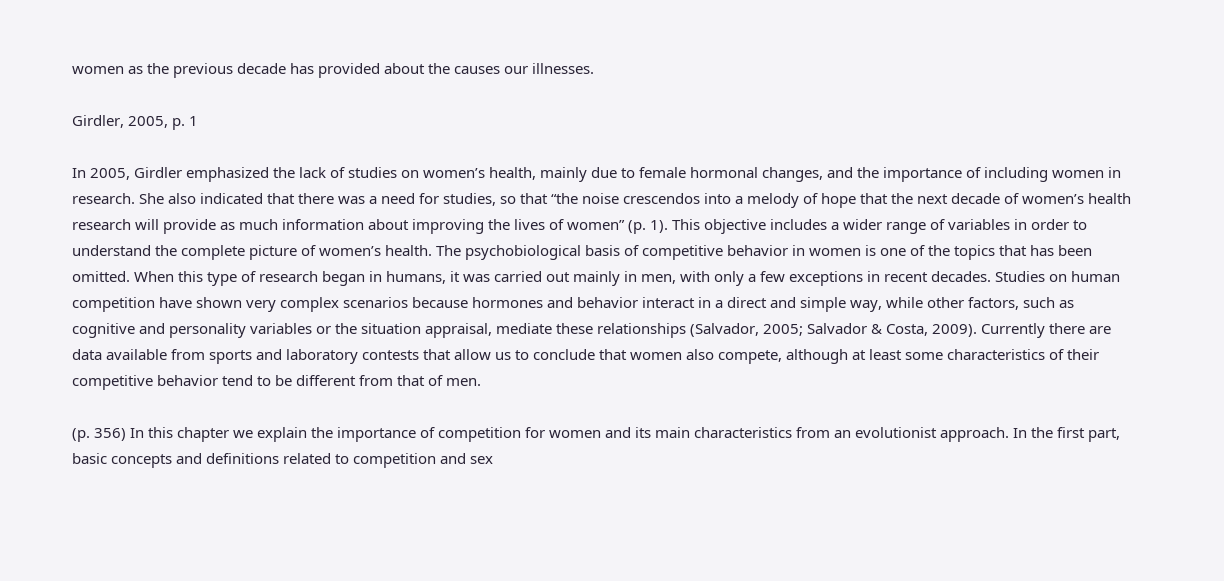women as the previous decade has provided about the causes our illnesses.

Girdler, 2005, p. 1

In 2005, Girdler emphasized the lack of studies on women’s health, mainly due to female hormonal changes, and the importance of including women in research. She also indicated that there was a need for studies, so that “the noise crescendos into a melody of hope that the next decade of women’s health research will provide as much information about improving the lives of women” (p. 1). This objective includes a wider range of variables in order to understand the complete picture of women’s health. The psychobiological basis of competitive behavior in women is one of the topics that has been omitted. When this type of research began in humans, it was carried out mainly in men, with only a few exceptions in recent decades. Studies on human competition have shown very complex scenarios because hormones and behavior interact in a direct and simple way, while other factors, such as cognitive and personality variables or the situation appraisal, mediate these relationships (Salvador, 2005; Salvador & Costa, 2009). Currently there are data available from sports and laboratory contests that allow us to conclude that women also compete, although at least some characteristics of their competitive behavior tend to be different from that of men.

(p. 356) In this chapter we explain the importance of competition for women and its main characteristics from an evolutionist approach. In the first part, basic concepts and definitions related to competition and sex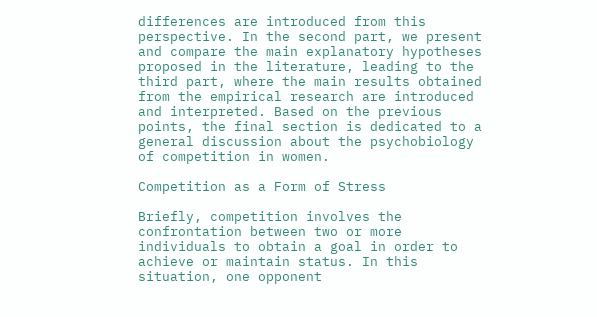differences are introduced from this perspective. In the second part, we present and compare the main explanatory hypotheses proposed in the literature, leading to the third part, where the main results obtained from the empirical research are introduced and interpreted. Based on the previous points, the final section is dedicated to a general discussion about the psychobiology of competition in women.

Competition as a Form of Stress

Briefly, competition involves the confrontation between two or more individuals to obtain a goal in order to achieve or maintain status. In this situation, one opponent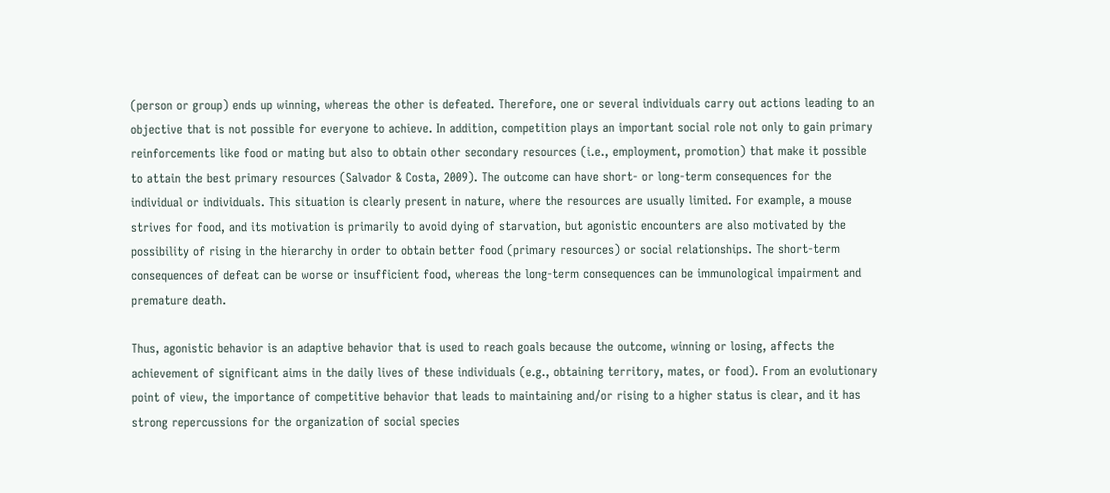(person or group) ends up winning, whereas the other is defeated. Therefore, one or several individuals carry out actions leading to an objective that is not possible for everyone to achieve. In addition, competition plays an important social role not only to gain primary reinforcements like food or mating but also to obtain other secondary resources (i.e., employment, promotion) that make it possible to attain the best primary resources (Salvador & Costa, 2009). The outcome can have short- or long-term consequences for the individual or individuals. This situation is clearly present in nature, where the resources are usually limited. For example, a mouse strives for food, and its motivation is primarily to avoid dying of starvation, but agonistic encounters are also motivated by the possibility of rising in the hierarchy in order to obtain better food (primary resources) or social relationships. The short-term consequences of defeat can be worse or insufficient food, whereas the long-term consequences can be immunological impairment and premature death.

Thus, agonistic behavior is an adaptive behavior that is used to reach goals because the outcome, winning or losing, affects the achievement of significant aims in the daily lives of these individuals (e.g., obtaining territory, mates, or food). From an evolutionary point of view, the importance of competitive behavior that leads to maintaining and/or rising to a higher status is clear, and it has strong repercussions for the organization of social species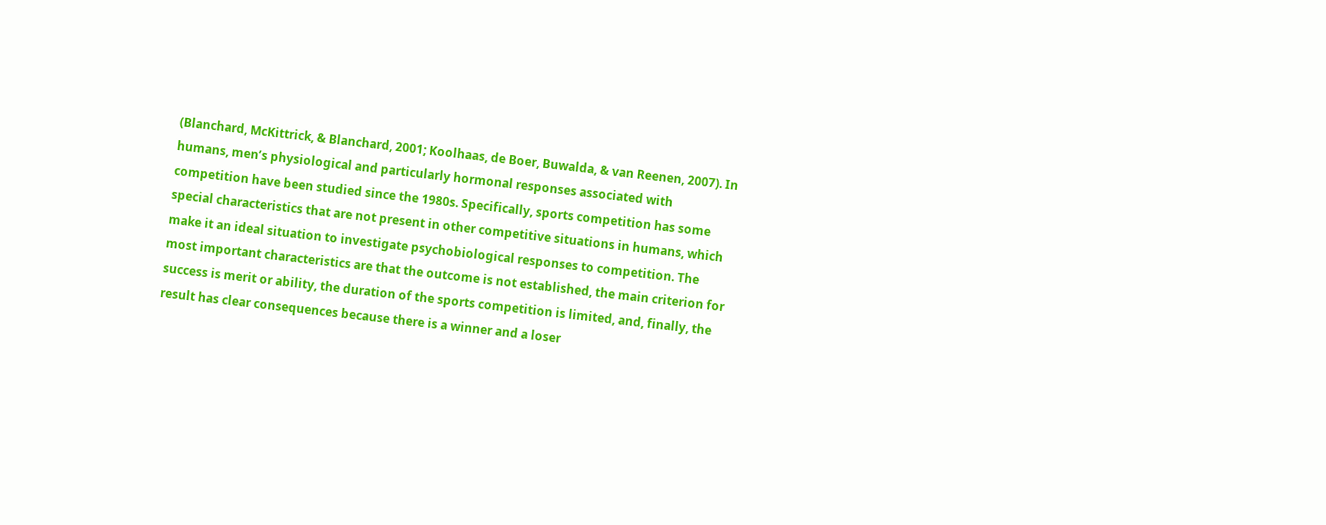(Blanchard, McKittrick, & Blanchard, 2001; Koolhaas, de Boer, Buwalda, & van Reenen, 2007). In humans, men’s physiological and particularly hormonal responses associated with competition have been studied since the 1980s. Specifically, sports competition has some special characteristics that are not present in other competitive situations in humans, which make it an ideal situation to investigate psychobiological responses to competition. The most important characteristics are that the outcome is not established, the main criterion for success is merit or ability, the duration of the sports competition is limited, and, finally, the result has clear consequences because there is a winner and a loser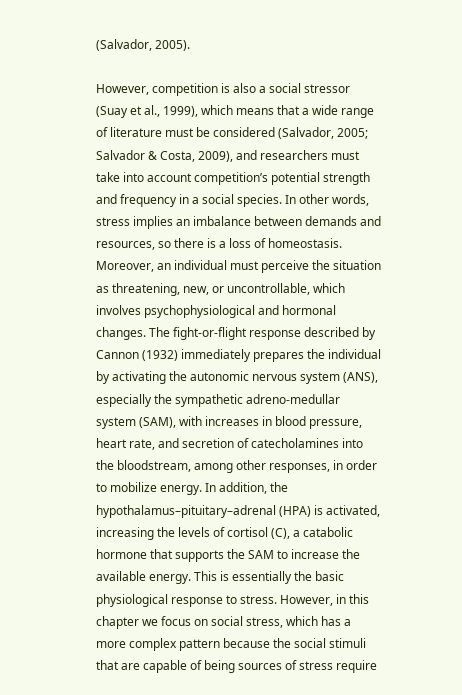(Salvador, 2005).

However, competition is also a social stressor (Suay et al., 1999), which means that a wide range of literature must be considered (Salvador, 2005; Salvador & Costa, 2009), and researchers must take into account competition’s potential strength and frequency in a social species. In other words, stress implies an imbalance between demands and resources, so there is a loss of homeostasis. Moreover, an individual must perceive the situation as threatening, new, or uncontrollable, which involves psychophysiological and hormonal changes. The fight-or-flight response described by Cannon (1932) immediately prepares the individual by activating the autonomic nervous system (ANS), especially the sympathetic adreno-medullar system (SAM), with increases in blood pressure, heart rate, and secretion of catecholamines into the bloodstream, among other responses, in order to mobilize energy. In addition, the hypothalamus–pituitary–adrenal (HPA) is activated, increasing the levels of cortisol (C), a catabolic hormone that supports the SAM to increase the available energy. This is essentially the basic physiological response to stress. However, in this chapter we focus on social stress, which has a more complex pattern because the social stimuli that are capable of being sources of stress require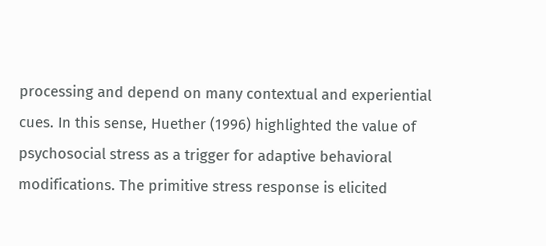processing and depend on many contextual and experiential cues. In this sense, Huether (1996) highlighted the value of psychosocial stress as a trigger for adaptive behavioral modifications. The primitive stress response is elicited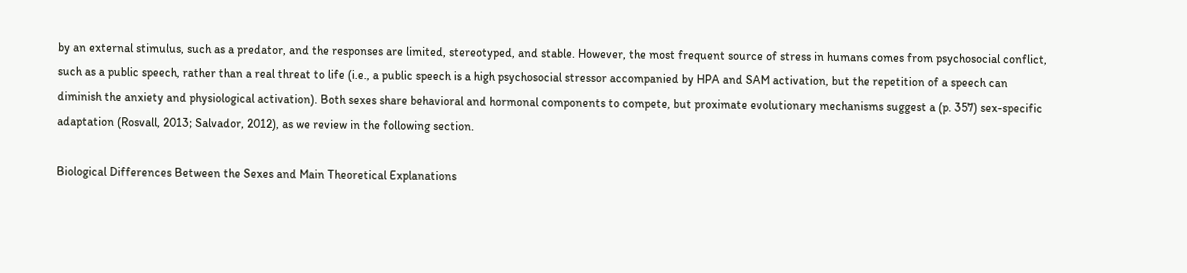by an external stimulus, such as a predator, and the responses are limited, stereotyped, and stable. However, the most frequent source of stress in humans comes from psychosocial conflict, such as a public speech, rather than a real threat to life (i.e., a public speech is a high psychosocial stressor accompanied by HPA and SAM activation, but the repetition of a speech can diminish the anxiety and physiological activation). Both sexes share behavioral and hormonal components to compete, but proximate evolutionary mechanisms suggest a (p. 357) sex-specific adaptation (Rosvall, 2013; Salvador, 2012), as we review in the following section.

Biological Differences Between the Sexes and Main Theoretical Explanations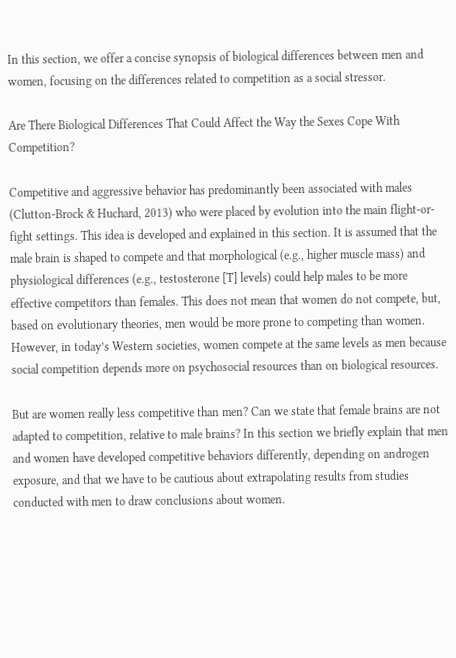In this section, we offer a concise synopsis of biological differences between men and women, focusing on the differences related to competition as a social stressor.

Are There Biological Differences That Could Affect the Way the Sexes Cope With Competition?

Competitive and aggressive behavior has predominantly been associated with males (Clutton-Brock & Huchard, 2013) who were placed by evolution into the main flight-or-fight settings. This idea is developed and explained in this section. It is assumed that the male brain is shaped to compete and that morphological (e.g., higher muscle mass) and physiological differences (e.g., testosterone [T] levels) could help males to be more effective competitors than females. This does not mean that women do not compete, but, based on evolutionary theories, men would be more prone to competing than women. However, in today’s Western societies, women compete at the same levels as men because social competition depends more on psychosocial resources than on biological resources.

But are women really less competitive than men? Can we state that female brains are not adapted to competition, relative to male brains? In this section we briefly explain that men and women have developed competitive behaviors differently, depending on androgen exposure, and that we have to be cautious about extrapolating results from studies conducted with men to draw conclusions about women.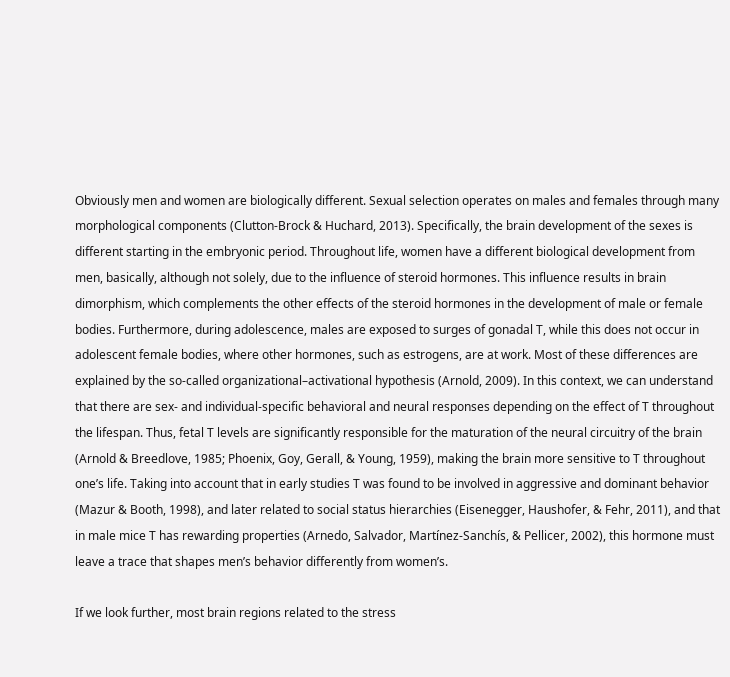Obviously men and women are biologically different. Sexual selection operates on males and females through many morphological components (Clutton-Brock & Huchard, 2013). Specifically, the brain development of the sexes is different starting in the embryonic period. Throughout life, women have a different biological development from men, basically, although not solely, due to the influence of steroid hormones. This influence results in brain dimorphism, which complements the other effects of the steroid hormones in the development of male or female bodies. Furthermore, during adolescence, males are exposed to surges of gonadal T, while this does not occur in adolescent female bodies, where other hormones, such as estrogens, are at work. Most of these differences are explained by the so-called organizational–activational hypothesis (Arnold, 2009). In this context, we can understand that there are sex- and individual-specific behavioral and neural responses depending on the effect of T throughout the lifespan. Thus, fetal T levels are significantly responsible for the maturation of the neural circuitry of the brain (Arnold & Breedlove, 1985; Phoenix, Goy, Gerall, & Young, 1959), making the brain more sensitive to T throughout one’s life. Taking into account that in early studies T was found to be involved in aggressive and dominant behavior (Mazur & Booth, 1998), and later related to social status hierarchies (Eisenegger, Haushofer, & Fehr, 2011), and that in male mice T has rewarding properties (Arnedo, Salvador, Martínez-Sanchís, & Pellicer, 2002), this hormone must leave a trace that shapes men’s behavior differently from women’s.

If we look further, most brain regions related to the stress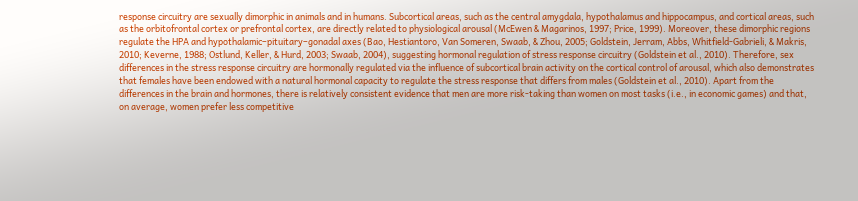response circuitry are sexually dimorphic in animals and in humans. Subcortical areas, such as the central amygdala, hypothalamus and hippocampus, and cortical areas, such as the orbitofrontal cortex or prefrontal cortex, are directly related to physiological arousal (McEwen & Magarinos, 1997; Price, 1999). Moreover, these dimorphic regions regulate the HPA and hypothalamic–pituitary–gonadal axes (Bao, Hestiantoro, Van Someren, Swaab, & Zhou, 2005; Goldstein, Jerram, Abbs, Whitfield-Gabrieli, & Makris, 2010; Keverne, 1988; Ostlund, Keller, & Hurd, 2003; Swaab, 2004), suggesting hormonal regulation of stress response circuitry (Goldstein et al., 2010). Therefore, sex differences in the stress response circuitry are hormonally regulated via the influence of subcortical brain activity on the cortical control of arousal, which also demonstrates that females have been endowed with a natural hormonal capacity to regulate the stress response that differs from males (Goldstein et al., 2010). Apart from the differences in the brain and hormones, there is relatively consistent evidence that men are more risk-taking than women on most tasks (i.e., in economic games) and that, on average, women prefer less competitive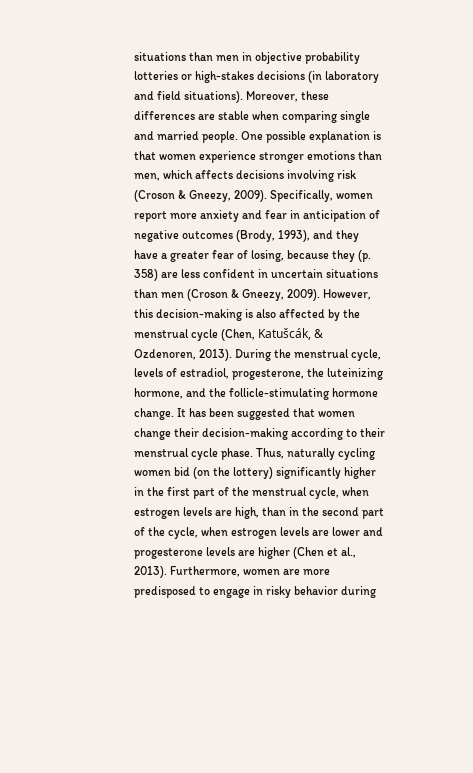situations than men in objective probability lotteries or high-stakes decisions (in laboratory and field situations). Moreover, these differences are stable when comparing single and married people. One possible explanation is that women experience stronger emotions than men, which affects decisions involving risk (Croson & Gneezy, 2009). Specifically, women report more anxiety and fear in anticipation of negative outcomes (Brody, 1993), and they have a greater fear of losing, because they (p. 358) are less confident in uncertain situations than men (Croson & Gneezy, 2009). However, this decision-making is also affected by the menstrual cycle (Chen, Katušcák, & Ozdenoren, 2013). During the menstrual cycle, levels of estradiol, progesterone, the luteinizing hormone, and the follicle-stimulating hormone change. It has been suggested that women change their decision-making according to their menstrual cycle phase. Thus, naturally cycling women bid (on the lottery) significantly higher in the first part of the menstrual cycle, when estrogen levels are high, than in the second part of the cycle, when estrogen levels are lower and progesterone levels are higher (Chen et al., 2013). Furthermore, women are more predisposed to engage in risky behavior during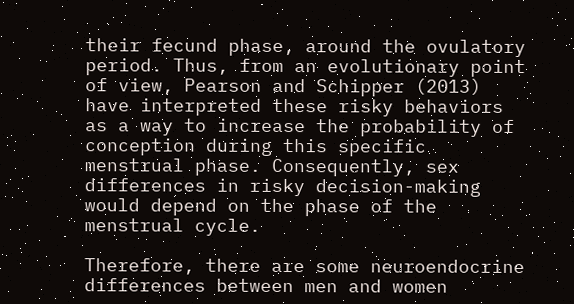their fecund phase, around the ovulatory period. Thus, from an evolutionary point of view, Pearson and Schipper (2013) have interpreted these risky behaviors as a way to increase the probability of conception during this specific menstrual phase. Consequently, sex differences in risky decision-making would depend on the phase of the menstrual cycle.

Therefore, there are some neuroendocrine differences between men and women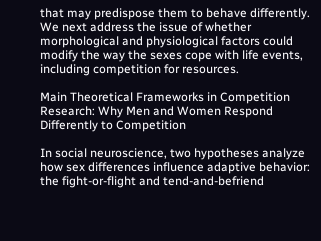that may predispose them to behave differently. We next address the issue of whether morphological and physiological factors could modify the way the sexes cope with life events, including competition for resources.

Main Theoretical Frameworks in Competition Research: Why Men and Women Respond Differently to Competition

In social neuroscience, two hypotheses analyze how sex differences influence adaptive behavior: the fight-or-flight and tend-and-befriend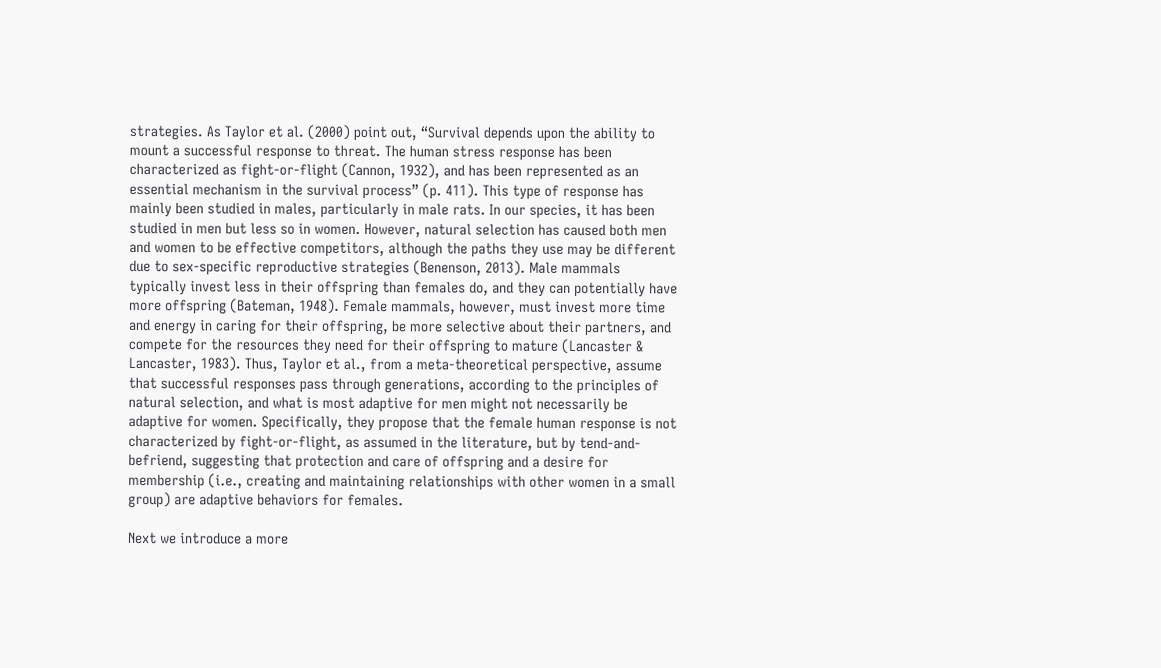strategies. As Taylor et al. (2000) point out, “Survival depends upon the ability to mount a successful response to threat. The human stress response has been characterized as fight-or-flight (Cannon, 1932), and has been represented as an essential mechanism in the survival process” (p. 411). This type of response has mainly been studied in males, particularly in male rats. In our species, it has been studied in men but less so in women. However, natural selection has caused both men and women to be effective competitors, although the paths they use may be different due to sex-specific reproductive strategies (Benenson, 2013). Male mammals typically invest less in their offspring than females do, and they can potentially have more offspring (Bateman, 1948). Female mammals, however, must invest more time and energy in caring for their offspring, be more selective about their partners, and compete for the resources they need for their offspring to mature (Lancaster & Lancaster, 1983). Thus, Taylor et al., from a meta-theoretical perspective, assume that successful responses pass through generations, according to the principles of natural selection, and what is most adaptive for men might not necessarily be adaptive for women. Specifically, they propose that the female human response is not characterized by fight-or-flight, as assumed in the literature, but by tend-and-befriend, suggesting that protection and care of offspring and a desire for membership (i.e., creating and maintaining relationships with other women in a small group) are adaptive behaviors for females.

Next we introduce a more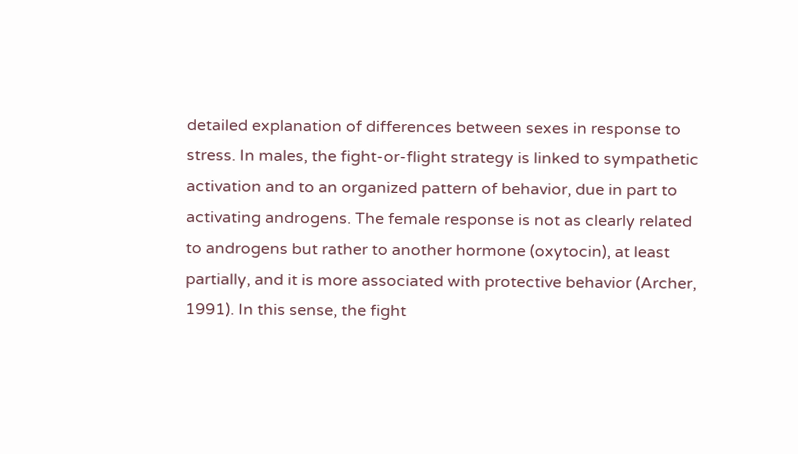detailed explanation of differences between sexes in response to stress. In males, the fight-or-flight strategy is linked to sympathetic activation and to an organized pattern of behavior, due in part to activating androgens. The female response is not as clearly related to androgens but rather to another hormone (oxytocin), at least partially, and it is more associated with protective behavior (Archer, 1991). In this sense, the fight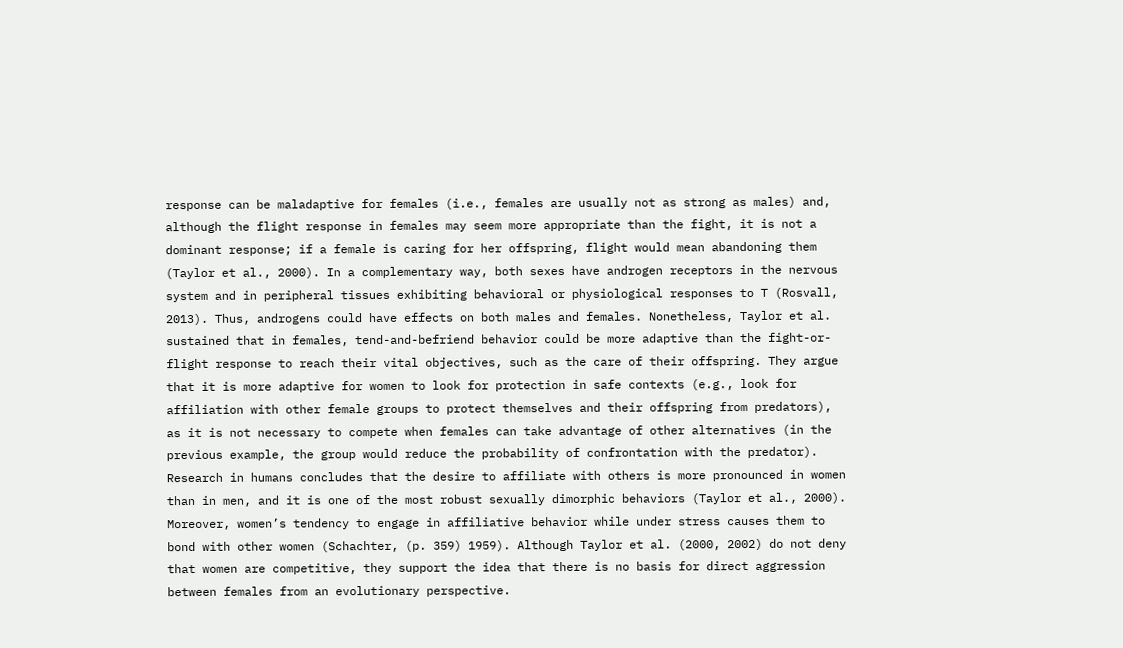response can be maladaptive for females (i.e., females are usually not as strong as males) and, although the flight response in females may seem more appropriate than the fight, it is not a dominant response; if a female is caring for her offspring, flight would mean abandoning them (Taylor et al., 2000). In a complementary way, both sexes have androgen receptors in the nervous system and in peripheral tissues exhibiting behavioral or physiological responses to T (Rosvall, 2013). Thus, androgens could have effects on both males and females. Nonetheless, Taylor et al. sustained that in females, tend-and-befriend behavior could be more adaptive than the fight-or-flight response to reach their vital objectives, such as the care of their offspring. They argue that it is more adaptive for women to look for protection in safe contexts (e.g., look for affiliation with other female groups to protect themselves and their offspring from predators), as it is not necessary to compete when females can take advantage of other alternatives (in the previous example, the group would reduce the probability of confrontation with the predator). Research in humans concludes that the desire to affiliate with others is more pronounced in women than in men, and it is one of the most robust sexually dimorphic behaviors (Taylor et al., 2000). Moreover, women’s tendency to engage in affiliative behavior while under stress causes them to bond with other women (Schachter, (p. 359) 1959). Although Taylor et al. (2000, 2002) do not deny that women are competitive, they support the idea that there is no basis for direct aggression between females from an evolutionary perspective.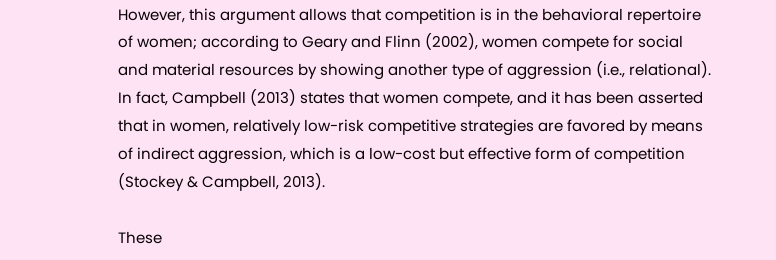However, this argument allows that competition is in the behavioral repertoire of women; according to Geary and Flinn (2002), women compete for social and material resources by showing another type of aggression (i.e., relational). In fact, Campbell (2013) states that women compete, and it has been asserted that in women, relatively low-risk competitive strategies are favored by means of indirect aggression, which is a low-cost but effective form of competition (Stockey & Campbell, 2013).

These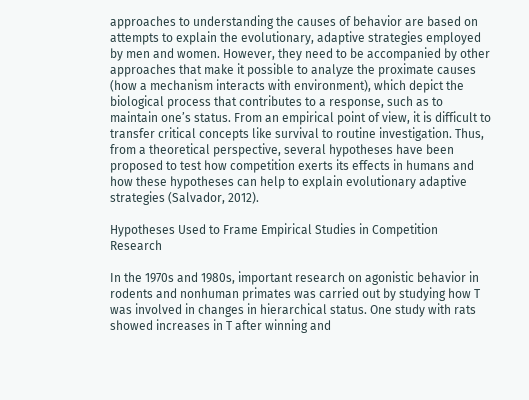approaches to understanding the causes of behavior are based on attempts to explain the evolutionary, adaptive strategies employed by men and women. However, they need to be accompanied by other approaches that make it possible to analyze the proximate causes (how a mechanism interacts with environment), which depict the biological process that contributes to a response, such as to maintain one’s status. From an empirical point of view, it is difficult to transfer critical concepts like survival to routine investigation. Thus, from a theoretical perspective, several hypotheses have been proposed to test how competition exerts its effects in humans and how these hypotheses can help to explain evolutionary adaptive strategies (Salvador, 2012).

Hypotheses Used to Frame Empirical Studies in Competition Research

In the 1970s and 1980s, important research on agonistic behavior in rodents and nonhuman primates was carried out by studying how T was involved in changes in hierarchical status. One study with rats showed increases in T after winning and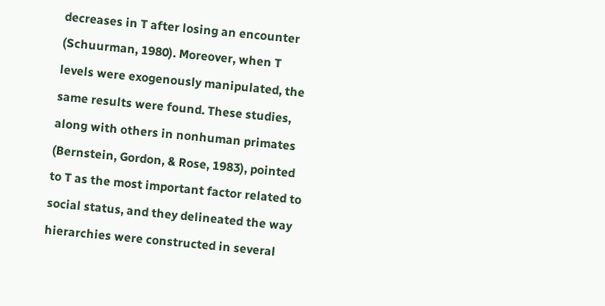decreases in T after losing an encounter (Schuurman, 1980). Moreover, when T levels were exogenously manipulated, the same results were found. These studies, along with others in nonhuman primates (Bernstein, Gordon, & Rose, 1983), pointed to T as the most important factor related to social status, and they delineated the way hierarchies were constructed in several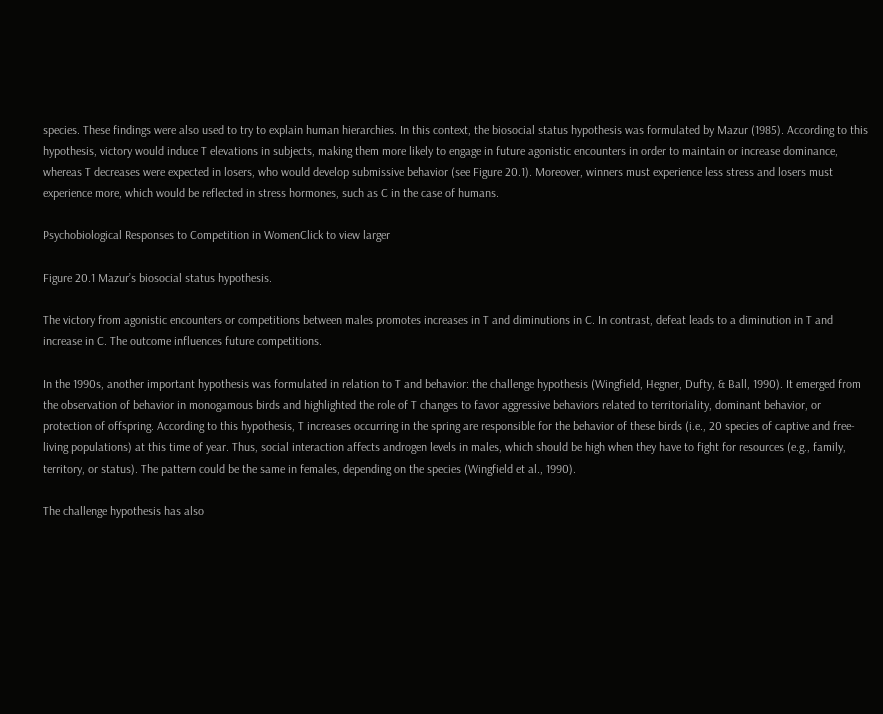species. These findings were also used to try to explain human hierarchies. In this context, the biosocial status hypothesis was formulated by Mazur (1985). According to this hypothesis, victory would induce T elevations in subjects, making them more likely to engage in future agonistic encounters in order to maintain or increase dominance, whereas T decreases were expected in losers, who would develop submissive behavior (see Figure 20.1). Moreover, winners must experience less stress and losers must experience more, which would be reflected in stress hormones, such as C in the case of humans.

Psychobiological Responses to Competition in WomenClick to view larger

Figure 20.1 Mazur’s biosocial status hypothesis.

The victory from agonistic encounters or competitions between males promotes increases in T and diminutions in C. In contrast, defeat leads to a diminution in T and increase in C. The outcome influences future competitions.

In the 1990s, another important hypothesis was formulated in relation to T and behavior: the challenge hypothesis (Wingfield, Hegner, Dufty, & Ball, 1990). It emerged from the observation of behavior in monogamous birds and highlighted the role of T changes to favor aggressive behaviors related to territoriality, dominant behavior, or protection of offspring. According to this hypothesis, T increases occurring in the spring are responsible for the behavior of these birds (i.e., 20 species of captive and free-living populations) at this time of year. Thus, social interaction affects androgen levels in males, which should be high when they have to fight for resources (e.g., family, territory, or status). The pattern could be the same in females, depending on the species (Wingfield et al., 1990).

The challenge hypothesis has also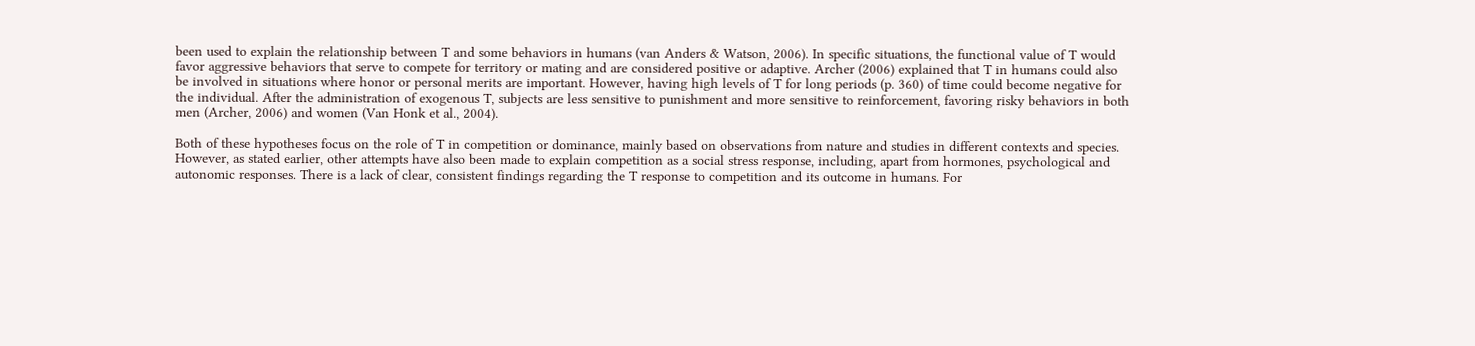been used to explain the relationship between T and some behaviors in humans (van Anders & Watson, 2006). In specific situations, the functional value of T would favor aggressive behaviors that serve to compete for territory or mating and are considered positive or adaptive. Archer (2006) explained that T in humans could also be involved in situations where honor or personal merits are important. However, having high levels of T for long periods (p. 360) of time could become negative for the individual. After the administration of exogenous T, subjects are less sensitive to punishment and more sensitive to reinforcement, favoring risky behaviors in both men (Archer, 2006) and women (Van Honk et al., 2004).

Both of these hypotheses focus on the role of T in competition or dominance, mainly based on observations from nature and studies in different contexts and species. However, as stated earlier, other attempts have also been made to explain competition as a social stress response, including, apart from hormones, psychological and autonomic responses. There is a lack of clear, consistent findings regarding the T response to competition and its outcome in humans. For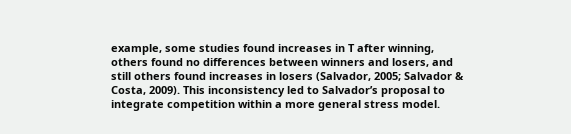example, some studies found increases in T after winning, others found no differences between winners and losers, and still others found increases in losers (Salvador, 2005; Salvador & Costa, 2009). This inconsistency led to Salvador’s proposal to integrate competition within a more general stress model.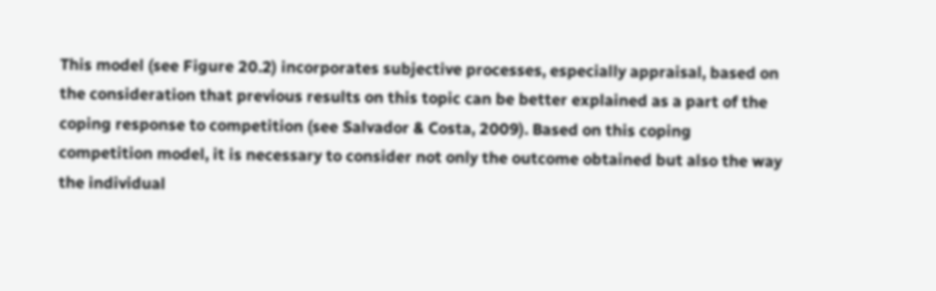This model (see Figure 20.2) incorporates subjective processes, especially appraisal, based on the consideration that previous results on this topic can be better explained as a part of the coping response to competition (see Salvador & Costa, 2009). Based on this coping competition model, it is necessary to consider not only the outcome obtained but also the way the individual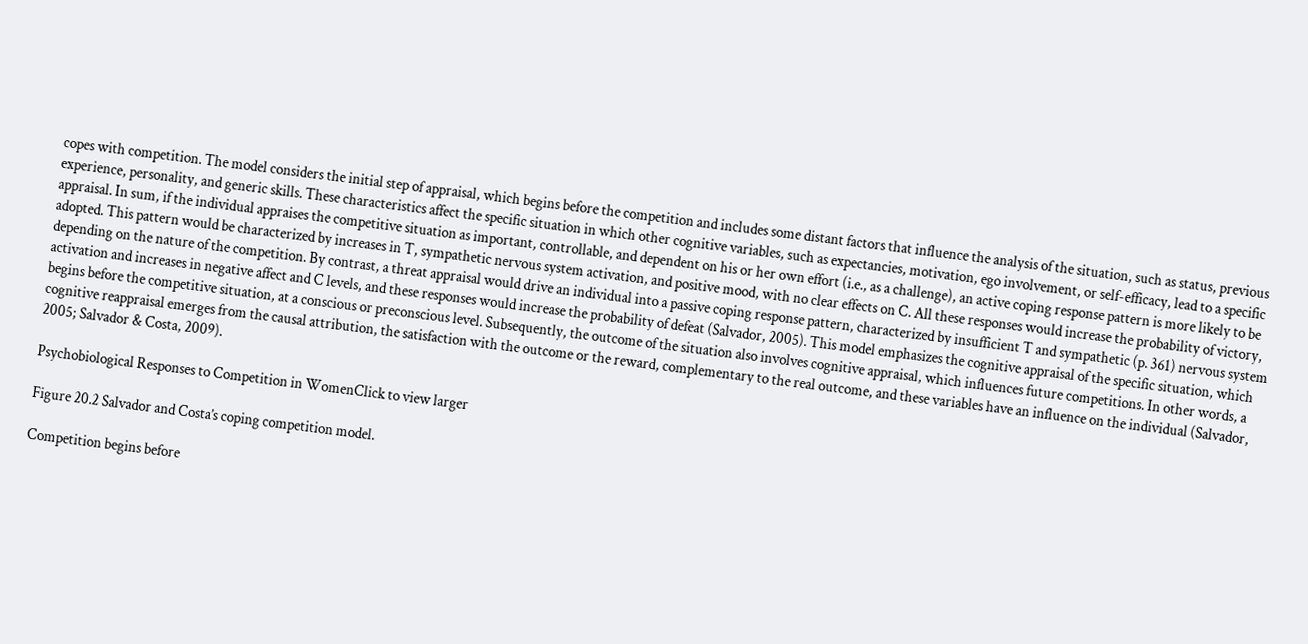copes with competition. The model considers the initial step of appraisal, which begins before the competition and includes some distant factors that influence the analysis of the situation, such as status, previous experience, personality, and generic skills. These characteristics affect the specific situation in which other cognitive variables, such as expectancies, motivation, ego involvement, or self-efficacy, lead to a specific appraisal. In sum, if the individual appraises the competitive situation as important, controllable, and dependent on his or her own effort (i.e., as a challenge), an active coping response pattern is more likely to be adopted. This pattern would be characterized by increases in T, sympathetic nervous system activation, and positive mood, with no clear effects on C. All these responses would increase the probability of victory, depending on the nature of the competition. By contrast, a threat appraisal would drive an individual into a passive coping response pattern, characterized by insufficient T and sympathetic (p. 361) nervous system activation and increases in negative affect and C levels, and these responses would increase the probability of defeat (Salvador, 2005). This model emphasizes the cognitive appraisal of the specific situation, which begins before the competitive situation, at a conscious or preconscious level. Subsequently, the outcome of the situation also involves cognitive appraisal, which influences future competitions. In other words, a cognitive reappraisal emerges from the causal attribution, the satisfaction with the outcome or the reward, complementary to the real outcome, and these variables have an influence on the individual (Salvador, 2005; Salvador & Costa, 2009).

Psychobiological Responses to Competition in WomenClick to view larger

Figure 20.2 Salvador and Costa’s coping competition model.

Competition begins before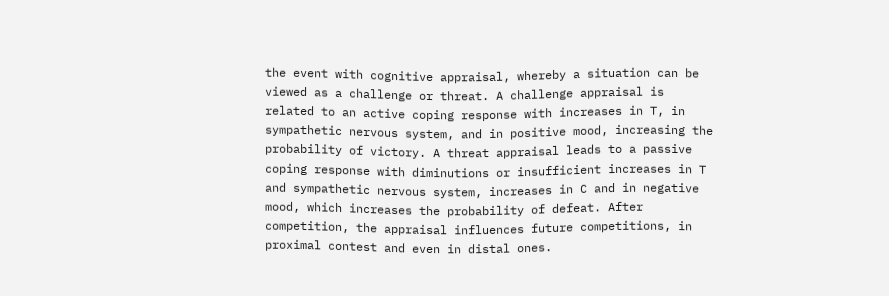the event with cognitive appraisal, whereby a situation can be viewed as a challenge or threat. A challenge appraisal is related to an active coping response with increases in T, in sympathetic nervous system, and in positive mood, increasing the probability of victory. A threat appraisal leads to a passive coping response with diminutions or insufficient increases in T and sympathetic nervous system, increases in C and in negative mood, which increases the probability of defeat. After competition, the appraisal influences future competitions, in proximal contest and even in distal ones.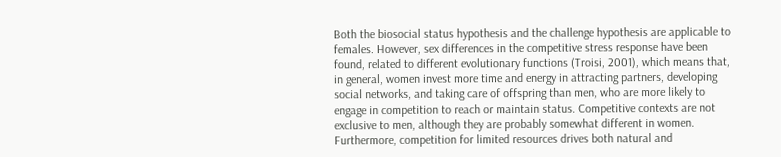Both the biosocial status hypothesis and the challenge hypothesis are applicable to females. However, sex differences in the competitive stress response have been found, related to different evolutionary functions (Troisi, 2001), which means that, in general, women invest more time and energy in attracting partners, developing social networks, and taking care of offspring than men, who are more likely to engage in competition to reach or maintain status. Competitive contexts are not exclusive to men, although they are probably somewhat different in women. Furthermore, competition for limited resources drives both natural and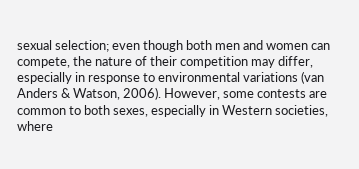sexual selection; even though both men and women can compete, the nature of their competition may differ, especially in response to environmental variations (van Anders & Watson, 2006). However, some contests are common to both sexes, especially in Western societies, where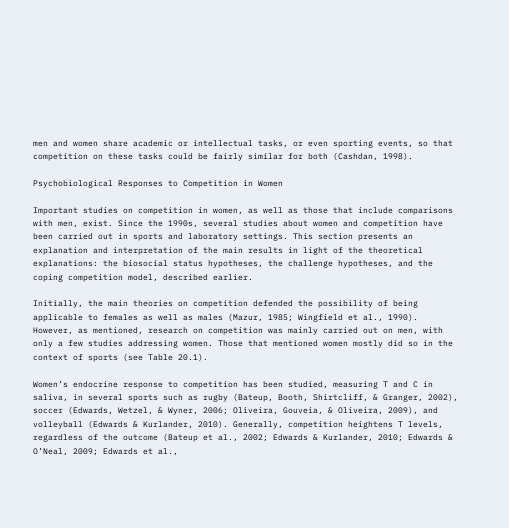men and women share academic or intellectual tasks, or even sporting events, so that competition on these tasks could be fairly similar for both (Cashdan, 1998).

Psychobiological Responses to Competition in Women

Important studies on competition in women, as well as those that include comparisons with men, exist. Since the 1990s, several studies about women and competition have been carried out in sports and laboratory settings. This section presents an explanation and interpretation of the main results in light of the theoretical explanations: the biosocial status hypotheses, the challenge hypotheses, and the coping competition model, described earlier.

Initially, the main theories on competition defended the possibility of being applicable to females as well as males (Mazur, 1985; Wingfield et al., 1990). However, as mentioned, research on competition was mainly carried out on men, with only a few studies addressing women. Those that mentioned women mostly did so in the context of sports (see Table 20.1).

Women’s endocrine response to competition has been studied, measuring T and C in saliva, in several sports such as rugby (Bateup, Booth, Shirtcliff, & Granger, 2002), soccer (Edwards, Wetzel, & Wyner, 2006; Oliveira, Gouveia, & Oliveira, 2009), and volleyball (Edwards & Kurlander, 2010). Generally, competition heightens T levels, regardless of the outcome (Bateup et al., 2002; Edwards & Kurlander, 2010; Edwards & O’Neal, 2009; Edwards et al.,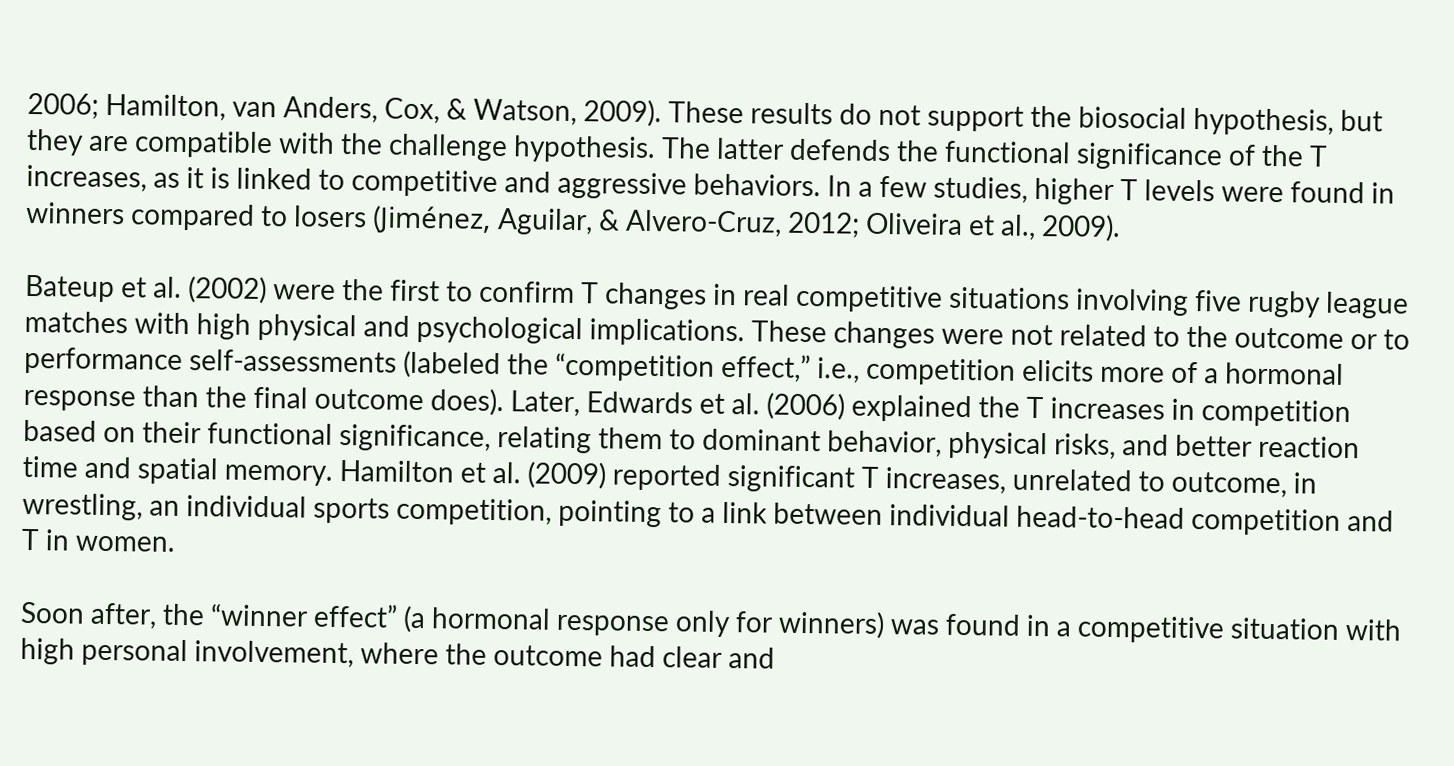2006; Hamilton, van Anders, Cox, & Watson, 2009). These results do not support the biosocial hypothesis, but they are compatible with the challenge hypothesis. The latter defends the functional significance of the T increases, as it is linked to competitive and aggressive behaviors. In a few studies, higher T levels were found in winners compared to losers (Jiménez, Aguilar, & Alvero-Cruz, 2012; Oliveira et al., 2009).

Bateup et al. (2002) were the first to confirm T changes in real competitive situations involving five rugby league matches with high physical and psychological implications. These changes were not related to the outcome or to performance self-assessments (labeled the “competition effect,” i.e., competition elicits more of a hormonal response than the final outcome does). Later, Edwards et al. (2006) explained the T increases in competition based on their functional significance, relating them to dominant behavior, physical risks, and better reaction time and spatial memory. Hamilton et al. (2009) reported significant T increases, unrelated to outcome, in wrestling, an individual sports competition, pointing to a link between individual head-to-head competition and T in women.

Soon after, the “winner effect” (a hormonal response only for winners) was found in a competitive situation with high personal involvement, where the outcome had clear and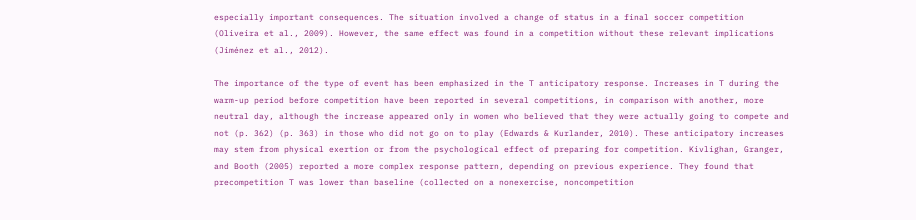especially important consequences. The situation involved a change of status in a final soccer competition (Oliveira et al., 2009). However, the same effect was found in a competition without these relevant implications (Jiménez et al., 2012).

The importance of the type of event has been emphasized in the T anticipatory response. Increases in T during the warm-up period before competition have been reported in several competitions, in comparison with another, more neutral day, although the increase appeared only in women who believed that they were actually going to compete and not (p. 362) (p. 363) in those who did not go on to play (Edwards & Kurlander, 2010). These anticipatory increases may stem from physical exertion or from the psychological effect of preparing for competition. Kivlighan, Granger, and Booth (2005) reported a more complex response pattern, depending on previous experience. They found that precompetition T was lower than baseline (collected on a nonexercise, noncompetition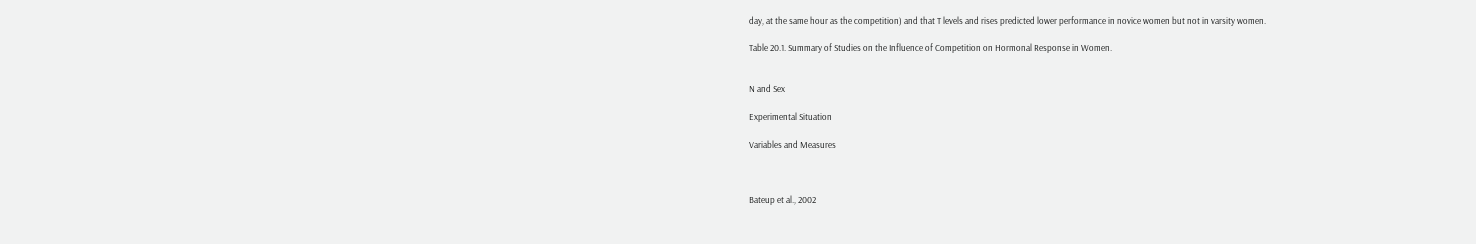day, at the same hour as the competition) and that T levels and rises predicted lower performance in novice women but not in varsity women.

Table 20.1. Summary of Studies on the Influence of Competition on Hormonal Response in Women.


N and Sex

Experimental Situation

Variables and Measures



Bateup et al., 2002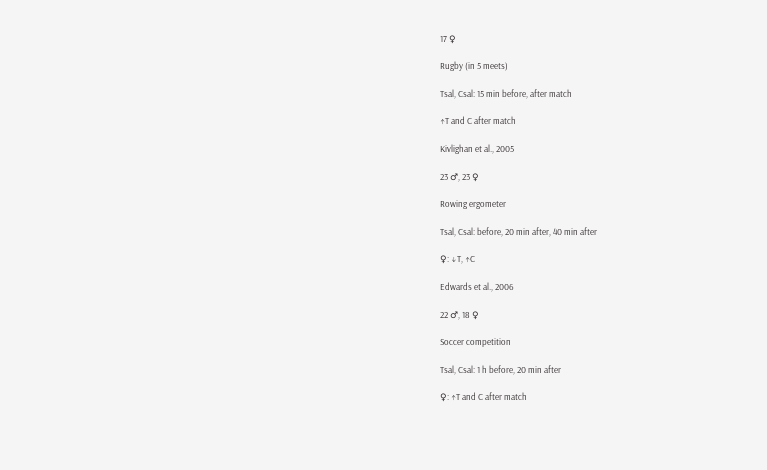17 ♀

Rugby (in 5 meets)

Tsal, Csal: 15 min before, after match

↑T and C after match

Kivlighan et al., 2005

23 ♂, 23 ♀

Rowing ergometer

Tsal, Csal: before, 20 min after, 40 min after

♀: ↓T, ↑C

Edwards et al., 2006

22 ♂, 18 ♀

Soccer competition

Tsal, Csal: 1 h before, 20 min after

♀: ↑T and C after match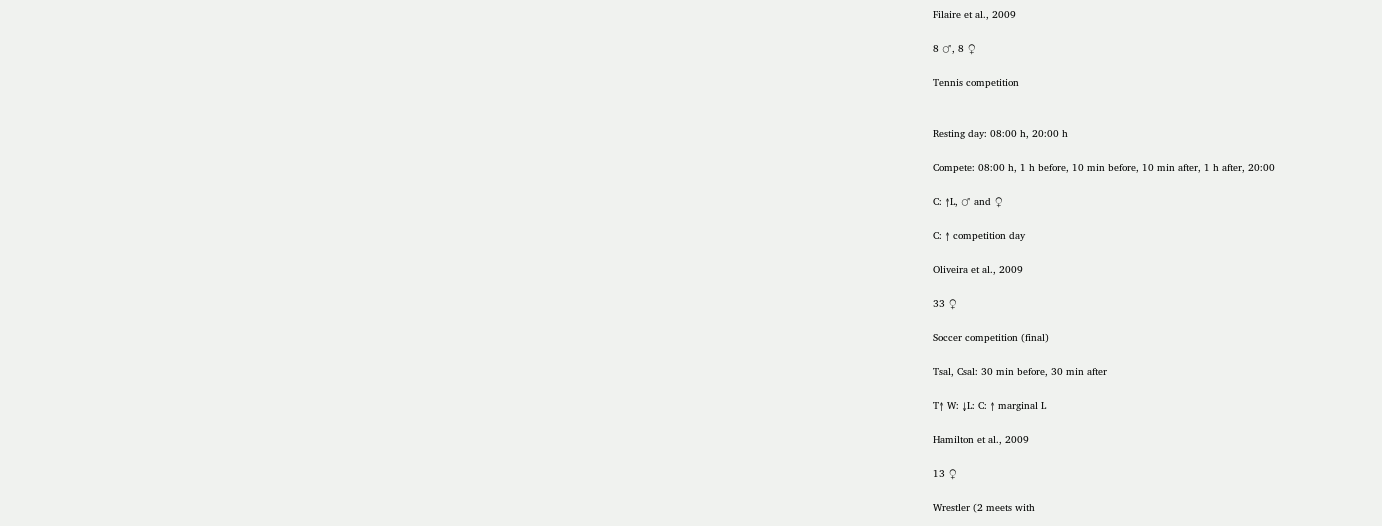Filaire et al., 2009

8 ♂, 8 ♀

Tennis competition


Resting day: 08:00 h, 20:00 h

Compete: 08:00 h, 1 h before, 10 min before, 10 min after, 1 h after, 20:00

C: ↑L, ♂ and ♀

C: ↑ competition day

Oliveira et al., 2009

33 ♀

Soccer competition (final)

Tsal, Csal: 30 min before, 30 min after

T↑ W: ↓L: C: ↑ marginal L

Hamilton et al., 2009

13 ♀

Wrestler (2 meets with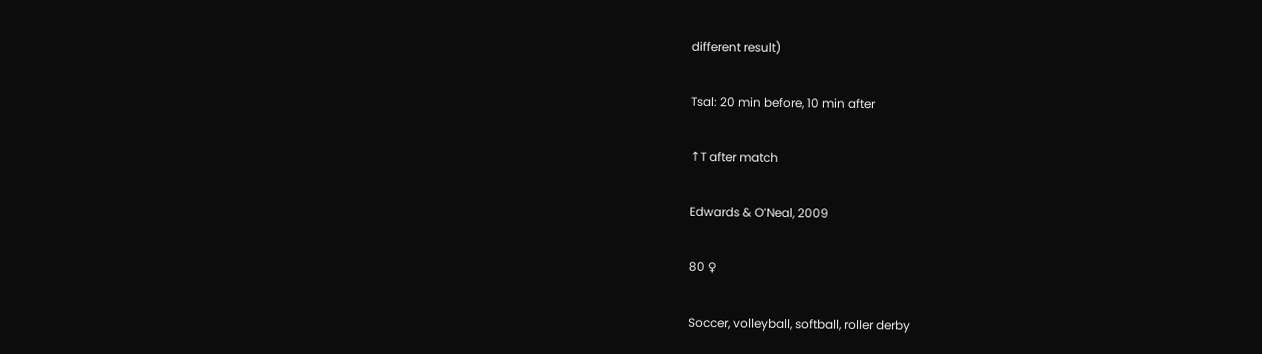different result)

Tsal: 20 min before, 10 min after

↑T after match

Edwards & O’Neal, 2009

80 ♀

Soccer, volleyball, softball, roller derby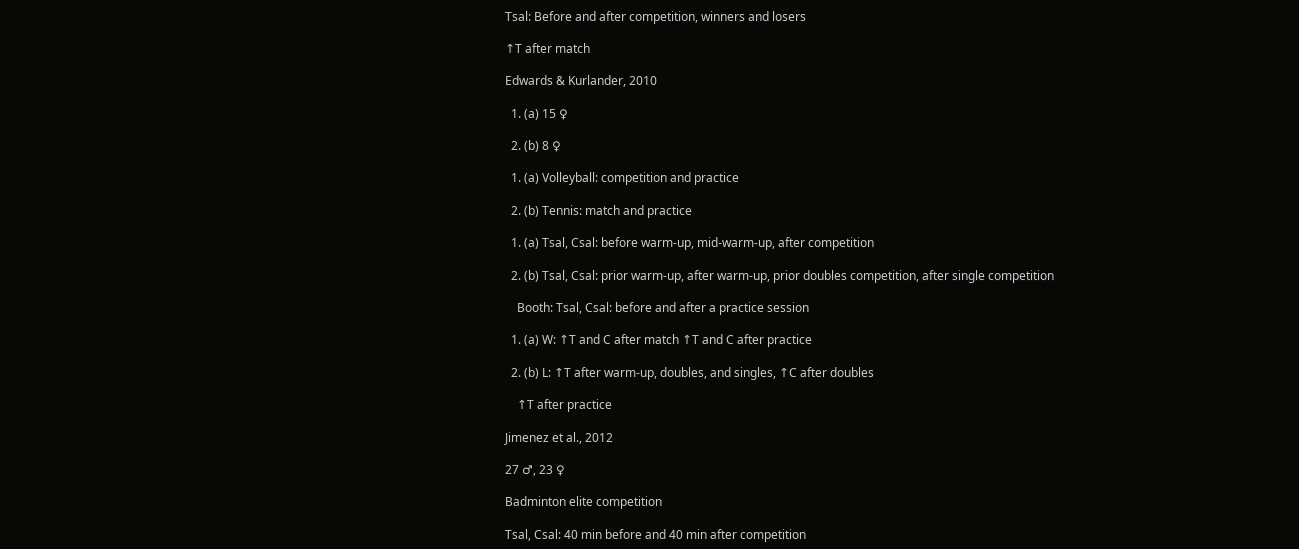Tsal: Before and after competition, winners and losers

↑T after match

Edwards & Kurlander, 2010

  1. (a) 15 ♀

  2. (b) 8 ♀

  1. (a) Volleyball: competition and practice

  2. (b) Tennis: match and practice

  1. (a) Tsal, Csal: before warm-up, mid-warm-up, after competition

  2. (b) Tsal, Csal: prior warm-up, after warm-up, prior doubles competition, after single competition

    Booth: Tsal, Csal: before and after a practice session

  1. (a) W: ↑T and C after match ↑T and C after practice

  2. (b) L: ↑T after warm-up, doubles, and singles, ↑C after doubles

    ↑T after practice

Jimenez et al., 2012

27 ♂, 23 ♀

Badminton elite competition

Tsal, Csal: 40 min before and 40 min after competition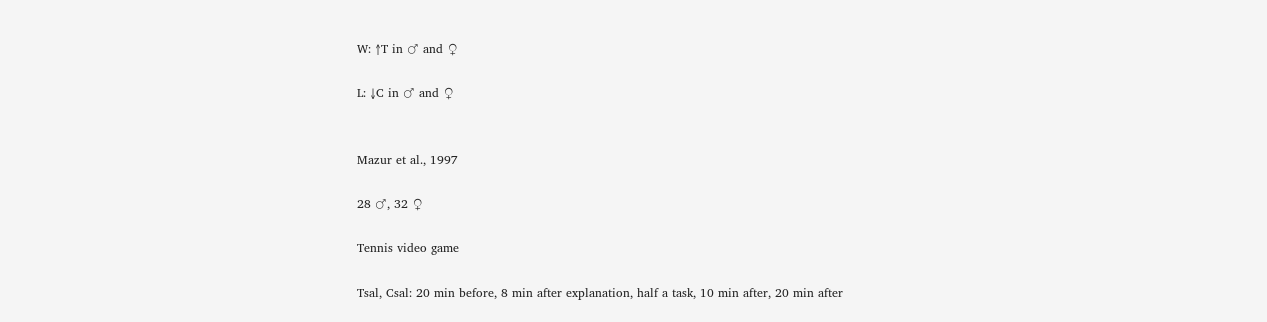W: ↑T in ♂ and ♀

L: ↓C in ♂ and ♀


Mazur et al., 1997

28 ♂, 32 ♀

Tennis video game

Tsal, Csal: 20 min before, 8 min after explanation, half a task, 10 min after, 20 min after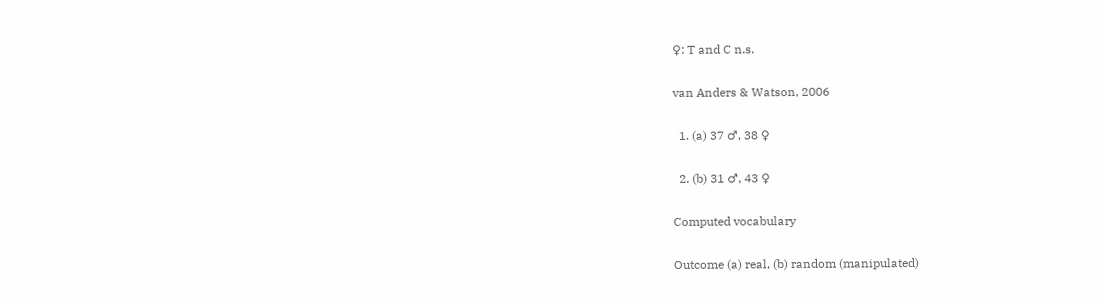♀: T and C n.s.

van Anders & Watson, 2006

  1. (a) 37 ♂, 38 ♀

  2. (b) 31 ♂, 43 ♀

Computed vocabulary

Outcome (a) real, (b) random (manipulated)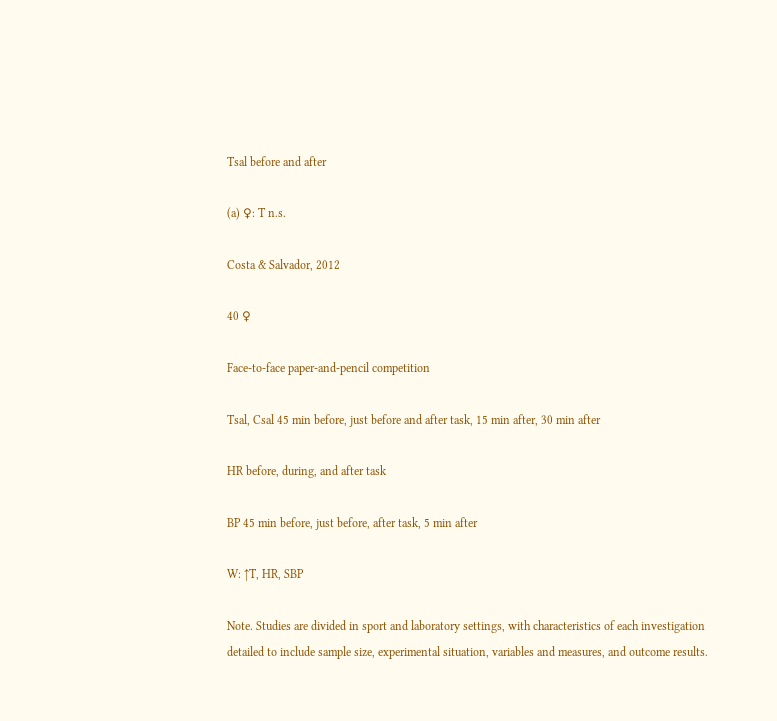Tsal before and after

(a) ♀: T n.s.

Costa & Salvador, 2012

40 ♀

Face-to-face paper-and-pencil competition

Tsal, Csal 45 min before, just before and after task, 15 min after, 30 min after

HR before, during, and after task

BP 45 min before, just before, after task, 5 min after

W: ↑T, HR, SBP

Note. Studies are divided in sport and laboratory settings, with characteristics of each investigation detailed to include sample size, experimental situation, variables and measures, and outcome results.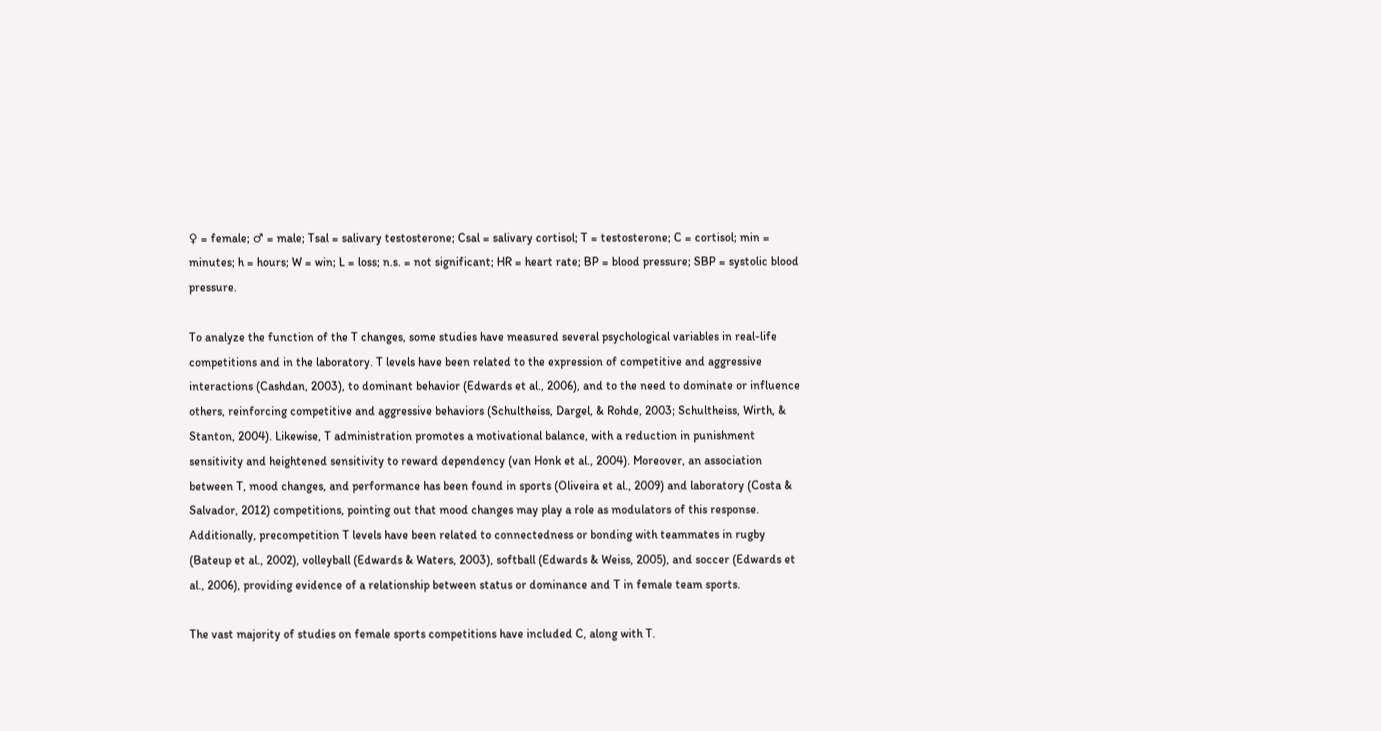♀ = female; ♂ = male; Tsal = salivary testosterone; Csal = salivary cortisol; T = testosterone; C = cortisol; min = minutes; h = hours; W = win; L = loss; n.s. = not significant; HR = heart rate; BP = blood pressure; SBP = systolic blood pressure.

To analyze the function of the T changes, some studies have measured several psychological variables in real-life competitions and in the laboratory. T levels have been related to the expression of competitive and aggressive interactions (Cashdan, 2003), to dominant behavior (Edwards et al., 2006), and to the need to dominate or influence others, reinforcing competitive and aggressive behaviors (Schultheiss, Dargel, & Rohde, 2003; Schultheiss, Wirth, & Stanton, 2004). Likewise, T administration promotes a motivational balance, with a reduction in punishment sensitivity and heightened sensitivity to reward dependency (van Honk et al., 2004). Moreover, an association between T, mood changes, and performance has been found in sports (Oliveira et al., 2009) and laboratory (Costa & Salvador, 2012) competitions, pointing out that mood changes may play a role as modulators of this response. Additionally, precompetition T levels have been related to connectedness or bonding with teammates in rugby (Bateup et al., 2002), volleyball (Edwards & Waters, 2003), softball (Edwards & Weiss, 2005), and soccer (Edwards et al., 2006), providing evidence of a relationship between status or dominance and T in female team sports.

The vast majority of studies on female sports competitions have included C, along with T.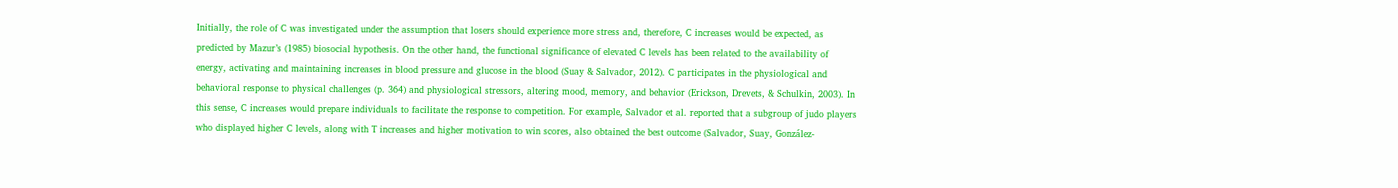Initially, the role of C was investigated under the assumption that losers should experience more stress and, therefore, C increases would be expected, as predicted by Mazur’s (1985) biosocial hypothesis. On the other hand, the functional significance of elevated C levels has been related to the availability of energy, activating and maintaining increases in blood pressure and glucose in the blood (Suay & Salvador, 2012). C participates in the physiological and behavioral response to physical challenges (p. 364) and physiological stressors, altering mood, memory, and behavior (Erickson, Drevets, & Schulkin, 2003). In this sense, C increases would prepare individuals to facilitate the response to competition. For example, Salvador et al. reported that a subgroup of judo players who displayed higher C levels, along with T increases and higher motivation to win scores, also obtained the best outcome (Salvador, Suay, González-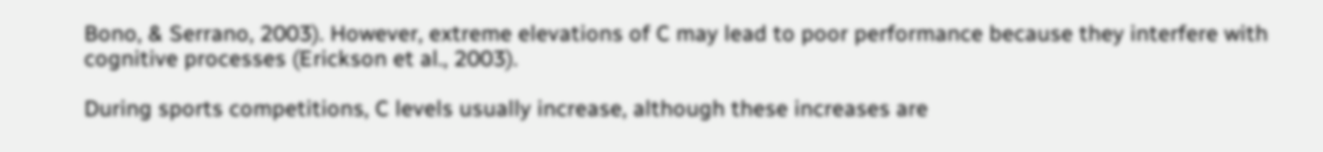Bono, & Serrano, 2003). However, extreme elevations of C may lead to poor performance because they interfere with cognitive processes (Erickson et al., 2003).

During sports competitions, C levels usually increase, although these increases are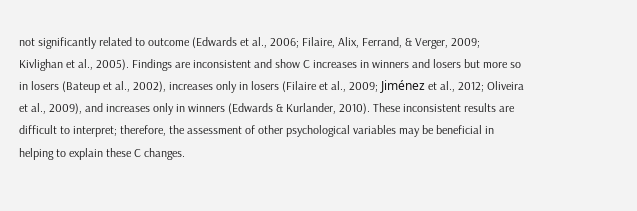not significantly related to outcome (Edwards et al., 2006; Filaire, Alix, Ferrand, & Verger, 2009; Kivlighan et al., 2005). Findings are inconsistent and show C increases in winners and losers but more so in losers (Bateup et al., 2002), increases only in losers (Filaire et al., 2009; Jiménez et al., 2012; Oliveira et al., 2009), and increases only in winners (Edwards & Kurlander, 2010). These inconsistent results are difficult to interpret; therefore, the assessment of other psychological variables may be beneficial in helping to explain these C changes.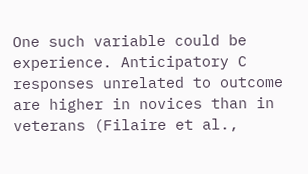One such variable could be experience. Anticipatory C responses unrelated to outcome are higher in novices than in veterans (Filaire et al.,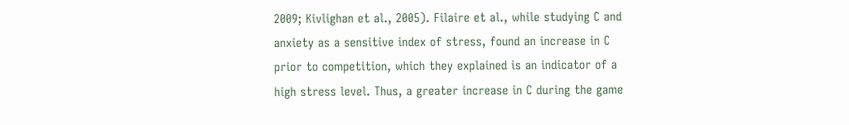2009; Kivlighan et al., 2005). Filaire et al., while studying C and anxiety as a sensitive index of stress, found an increase in C prior to competition, which they explained is an indicator of a high stress level. Thus, a greater increase in C during the game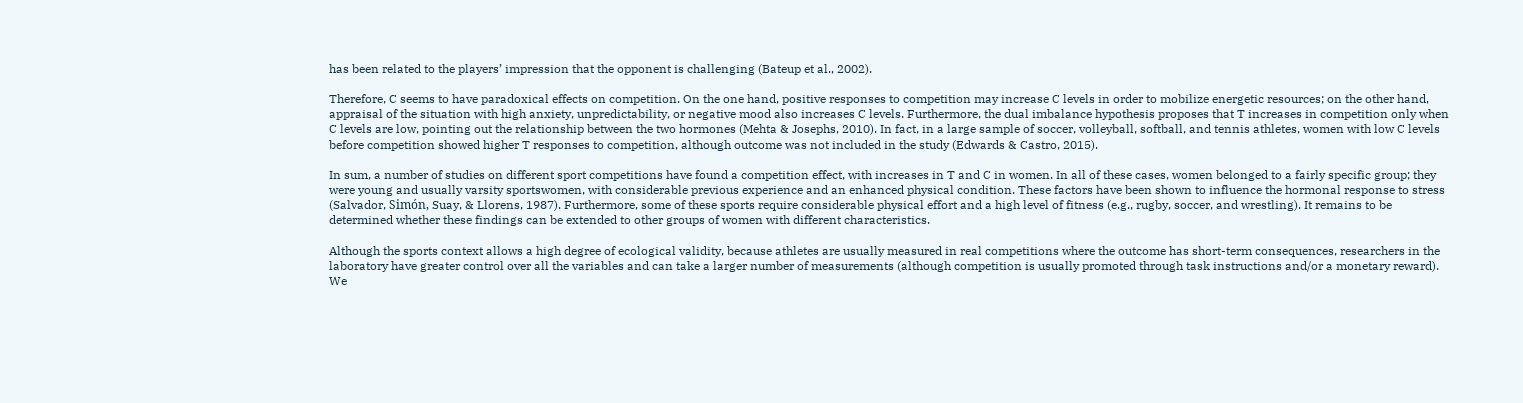has been related to the players’ impression that the opponent is challenging (Bateup et al., 2002).

Therefore, C seems to have paradoxical effects on competition. On the one hand, positive responses to competition may increase C levels in order to mobilize energetic resources; on the other hand, appraisal of the situation with high anxiety, unpredictability, or negative mood also increases C levels. Furthermore, the dual imbalance hypothesis proposes that T increases in competition only when C levels are low, pointing out the relationship between the two hormones (Mehta & Josephs, 2010). In fact, in a large sample of soccer, volleyball, softball, and tennis athletes, women with low C levels before competition showed higher T responses to competition, although outcome was not included in the study (Edwards & Castro, 2015).

In sum, a number of studies on different sport competitions have found a competition effect, with increases in T and C in women. In all of these cases, women belonged to a fairly specific group; they were young and usually varsity sportswomen, with considerable previous experience and an enhanced physical condition. These factors have been shown to influence the hormonal response to stress (Salvador, Simón, Suay, & Llorens, 1987). Furthermore, some of these sports require considerable physical effort and a high level of fitness (e.g., rugby, soccer, and wrestling). It remains to be determined whether these findings can be extended to other groups of women with different characteristics.

Although the sports context allows a high degree of ecological validity, because athletes are usually measured in real competitions where the outcome has short-term consequences, researchers in the laboratory have greater control over all the variables and can take a larger number of measurements (although competition is usually promoted through task instructions and/or a monetary reward). We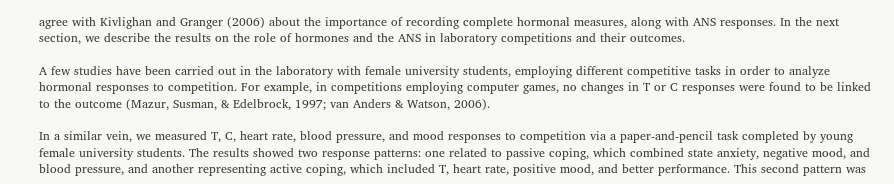agree with Kivlighan and Granger (2006) about the importance of recording complete hormonal measures, along with ANS responses. In the next section, we describe the results on the role of hormones and the ANS in laboratory competitions and their outcomes.

A few studies have been carried out in the laboratory with female university students, employing different competitive tasks in order to analyze hormonal responses to competition. For example, in competitions employing computer games, no changes in T or C responses were found to be linked to the outcome (Mazur, Susman, & Edelbrock, 1997; van Anders & Watson, 2006).

In a similar vein, we measured T, C, heart rate, blood pressure, and mood responses to competition via a paper-and-pencil task completed by young female university students. The results showed two response patterns: one related to passive coping, which combined state anxiety, negative mood, and blood pressure, and another representing active coping, which included T, heart rate, positive mood, and better performance. This second pattern was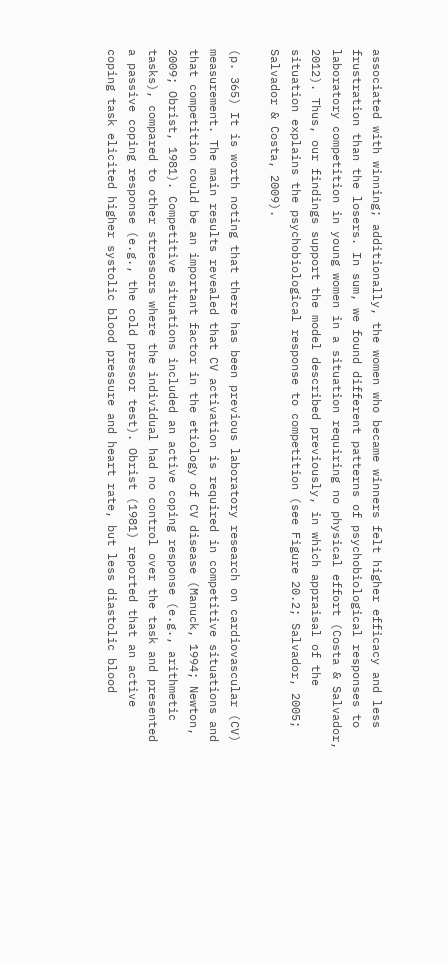associated with winning; additionally, the women who became winners felt higher efficacy and less frustration than the losers. In sum, we found different patterns of psychobiological responses to laboratory competition in young women in a situation requiring no physical effort (Costa & Salvador, 2012). Thus, our findings support the model described previously, in which appraisal of the situation explains the psychobiological response to competition (see Figure 20.2; Salvador, 2005; Salvador & Costa, 2009).

(p. 365) It is worth noting that there has been previous laboratory research on cardiovascular (CV) measurement. The main results revealed that CV activation is required in competitive situations and that competition could be an important factor in the etiology of CV disease (Manuck, 1994; Newton, 2009; Obrist, 1981). Competitive situations included an active coping response (e.g., arithmetic tasks), compared to other stressors where the individual had no control over the task and presented a passive coping response (e.g., the cold pressor test). Obrist (1981) reported that an active coping task elicited higher systolic blood pressure and heart rate, but less diastolic blood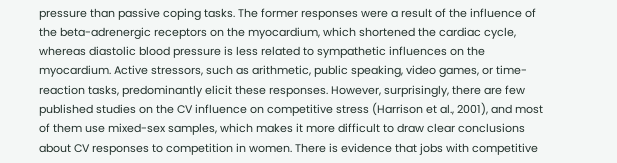pressure than passive coping tasks. The former responses were a result of the influence of the beta-adrenergic receptors on the myocardium, which shortened the cardiac cycle, whereas diastolic blood pressure is less related to sympathetic influences on the myocardium. Active stressors, such as arithmetic, public speaking, video games, or time-reaction tasks, predominantly elicit these responses. However, surprisingly, there are few published studies on the CV influence on competitive stress (Harrison et al., 2001), and most of them use mixed-sex samples, which makes it more difficult to draw clear conclusions about CV responses to competition in women. There is evidence that jobs with competitive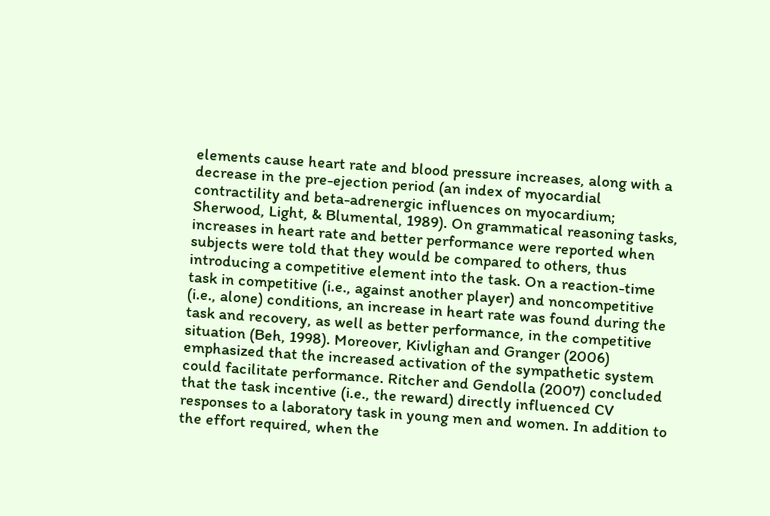elements cause heart rate and blood pressure increases, along with a decrease in the pre-ejection period (an index of myocardial contractility and beta-adrenergic influences on myocardium; Sherwood, Light, & Blumental, 1989). On grammatical reasoning tasks, increases in heart rate and better performance were reported when subjects were told that they would be compared to others, thus introducing a competitive element into the task. On a reaction-time task in competitive (i.e., against another player) and noncompetitive (i.e., alone) conditions, an increase in heart rate was found during the task and recovery, as well as better performance, in the competitive situation (Beh, 1998). Moreover, Kivlighan and Granger (2006) emphasized that the increased activation of the sympathetic system could facilitate performance. Ritcher and Gendolla (2007) concluded that the task incentive (i.e., the reward) directly influenced CV responses to a laboratory task in young men and women. In addition to the effort required, when the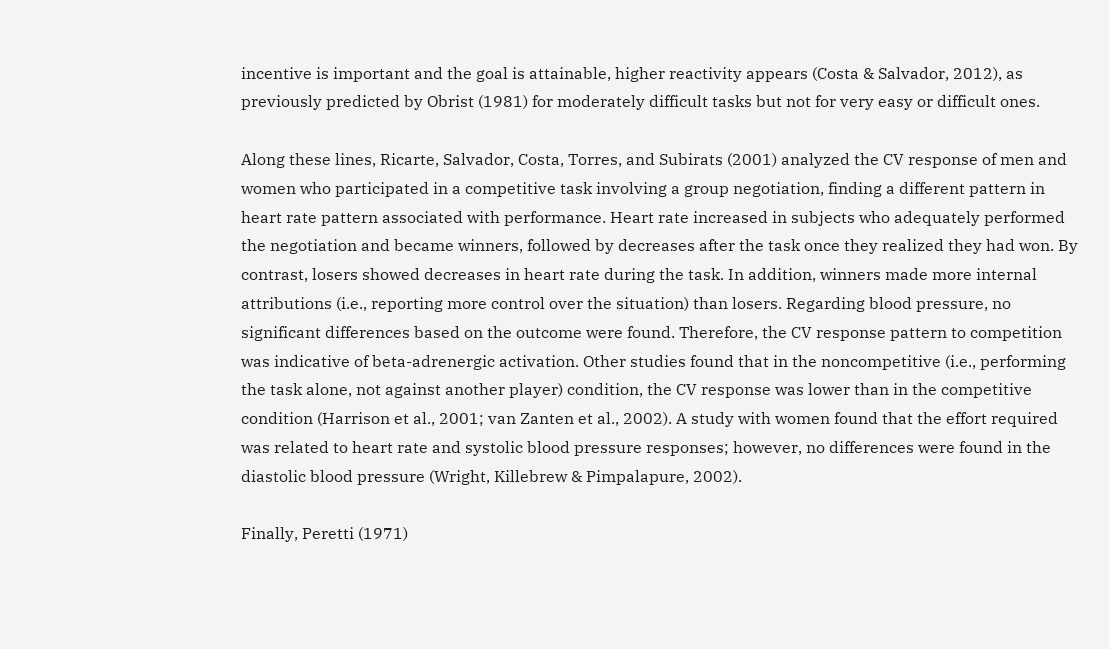incentive is important and the goal is attainable, higher reactivity appears (Costa & Salvador, 2012), as previously predicted by Obrist (1981) for moderately difficult tasks but not for very easy or difficult ones.

Along these lines, Ricarte, Salvador, Costa, Torres, and Subirats (2001) analyzed the CV response of men and women who participated in a competitive task involving a group negotiation, finding a different pattern in heart rate pattern associated with performance. Heart rate increased in subjects who adequately performed the negotiation and became winners, followed by decreases after the task once they realized they had won. By contrast, losers showed decreases in heart rate during the task. In addition, winners made more internal attributions (i.e., reporting more control over the situation) than losers. Regarding blood pressure, no significant differences based on the outcome were found. Therefore, the CV response pattern to competition was indicative of beta-adrenergic activation. Other studies found that in the noncompetitive (i.e., performing the task alone, not against another player) condition, the CV response was lower than in the competitive condition (Harrison et al., 2001; van Zanten et al., 2002). A study with women found that the effort required was related to heart rate and systolic blood pressure responses; however, no differences were found in the diastolic blood pressure (Wright, Killebrew & Pimpalapure, 2002).

Finally, Peretti (1971)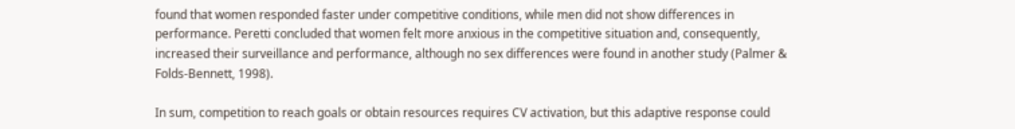found that women responded faster under competitive conditions, while men did not show differences in performance. Peretti concluded that women felt more anxious in the competitive situation and, consequently, increased their surveillance and performance, although no sex differences were found in another study (Palmer & Folds-Bennett, 1998).

In sum, competition to reach goals or obtain resources requires CV activation, but this adaptive response could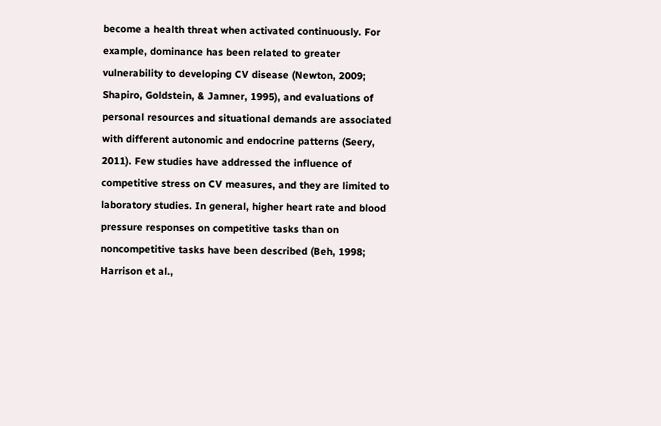become a health threat when activated continuously. For example, dominance has been related to greater vulnerability to developing CV disease (Newton, 2009; Shapiro, Goldstein, & Jamner, 1995), and evaluations of personal resources and situational demands are associated with different autonomic and endocrine patterns (Seery, 2011). Few studies have addressed the influence of competitive stress on CV measures, and they are limited to laboratory studies. In general, higher heart rate and blood pressure responses on competitive tasks than on noncompetitive tasks have been described (Beh, 1998; Harrison et al.,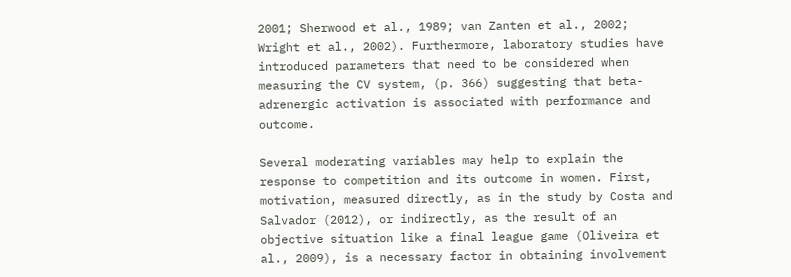2001; Sherwood et al., 1989; van Zanten et al., 2002; Wright et al., 2002). Furthermore, laboratory studies have introduced parameters that need to be considered when measuring the CV system, (p. 366) suggesting that beta-adrenergic activation is associated with performance and outcome.

Several moderating variables may help to explain the response to competition and its outcome in women. First, motivation, measured directly, as in the study by Costa and Salvador (2012), or indirectly, as the result of an objective situation like a final league game (Oliveira et al., 2009), is a necessary factor in obtaining involvement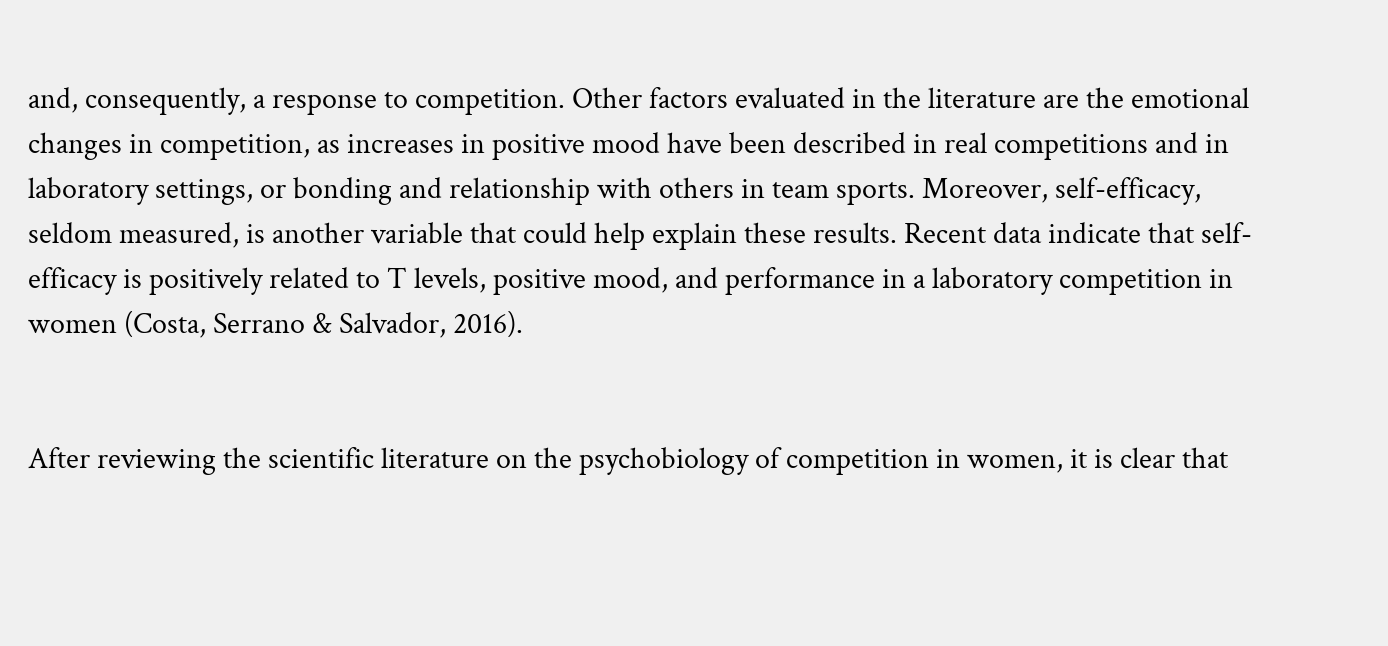and, consequently, a response to competition. Other factors evaluated in the literature are the emotional changes in competition, as increases in positive mood have been described in real competitions and in laboratory settings, or bonding and relationship with others in team sports. Moreover, self-efficacy, seldom measured, is another variable that could help explain these results. Recent data indicate that self-efficacy is positively related to T levels, positive mood, and performance in a laboratory competition in women (Costa, Serrano & Salvador, 2016).


After reviewing the scientific literature on the psychobiology of competition in women, it is clear that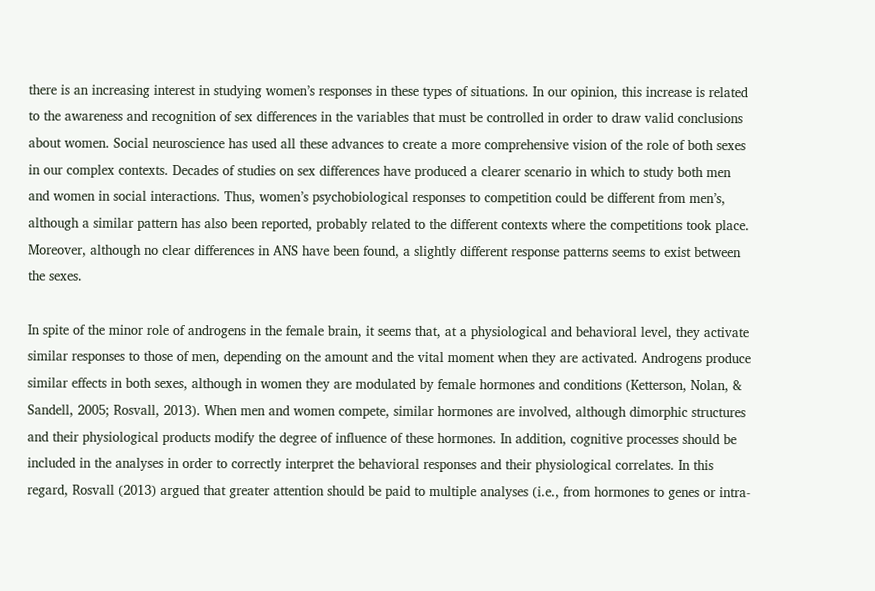there is an increasing interest in studying women’s responses in these types of situations. In our opinion, this increase is related to the awareness and recognition of sex differences in the variables that must be controlled in order to draw valid conclusions about women. Social neuroscience has used all these advances to create a more comprehensive vision of the role of both sexes in our complex contexts. Decades of studies on sex differences have produced a clearer scenario in which to study both men and women in social interactions. Thus, women’s psychobiological responses to competition could be different from men’s, although a similar pattern has also been reported, probably related to the different contexts where the competitions took place. Moreover, although no clear differences in ANS have been found, a slightly different response patterns seems to exist between the sexes.

In spite of the minor role of androgens in the female brain, it seems that, at a physiological and behavioral level, they activate similar responses to those of men, depending on the amount and the vital moment when they are activated. Androgens produce similar effects in both sexes, although in women they are modulated by female hormones and conditions (Ketterson, Nolan, & Sandell, 2005; Rosvall, 2013). When men and women compete, similar hormones are involved, although dimorphic structures and their physiological products modify the degree of influence of these hormones. In addition, cognitive processes should be included in the analyses in order to correctly interpret the behavioral responses and their physiological correlates. In this regard, Rosvall (2013) argued that greater attention should be paid to multiple analyses (i.e., from hormones to genes or intra-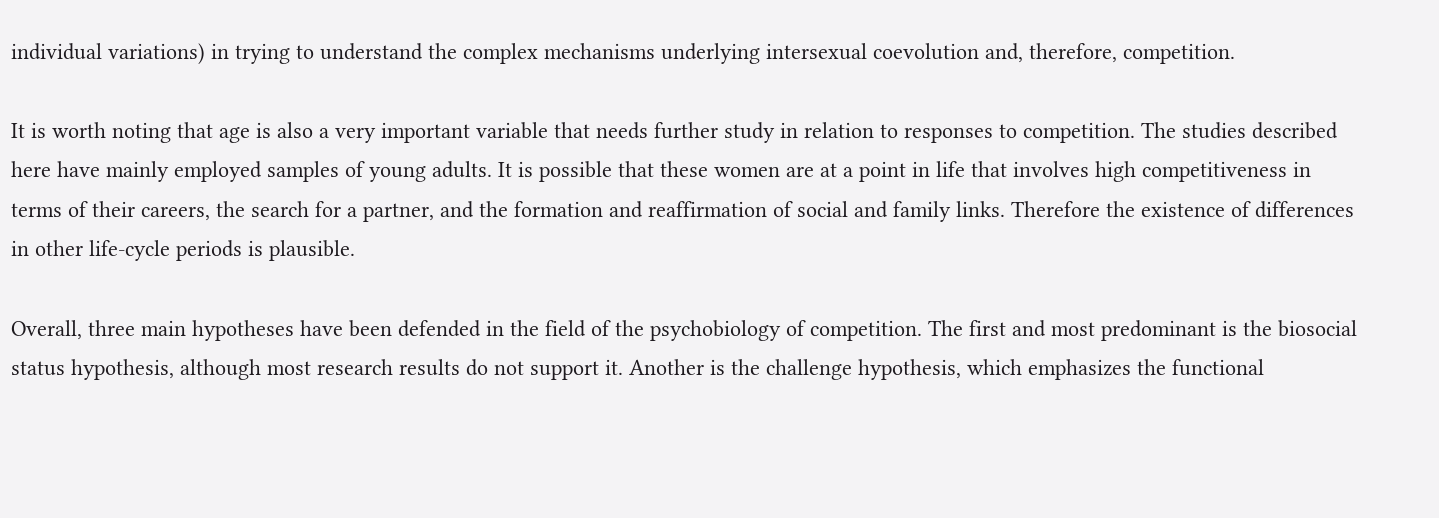individual variations) in trying to understand the complex mechanisms underlying intersexual coevolution and, therefore, competition.

It is worth noting that age is also a very important variable that needs further study in relation to responses to competition. The studies described here have mainly employed samples of young adults. It is possible that these women are at a point in life that involves high competitiveness in terms of their careers, the search for a partner, and the formation and reaffirmation of social and family links. Therefore the existence of differences in other life-cycle periods is plausible.

Overall, three main hypotheses have been defended in the field of the psychobiology of competition. The first and most predominant is the biosocial status hypothesis, although most research results do not support it. Another is the challenge hypothesis, which emphasizes the functional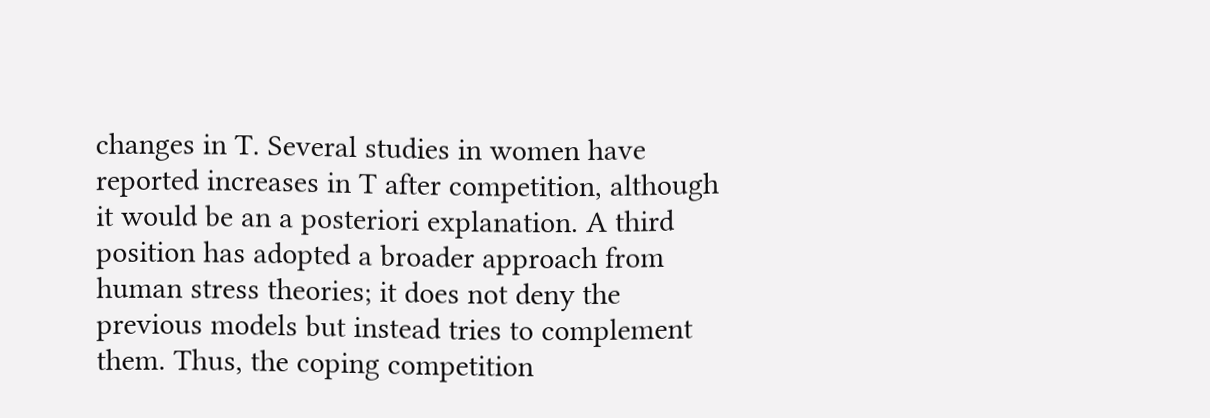changes in T. Several studies in women have reported increases in T after competition, although it would be an a posteriori explanation. A third position has adopted a broader approach from human stress theories; it does not deny the previous models but instead tries to complement them. Thus, the coping competition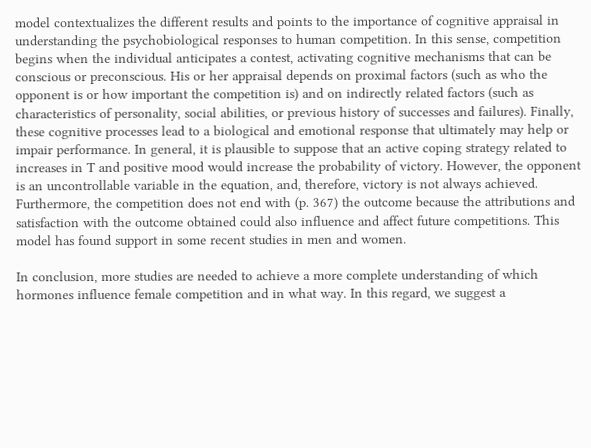model contextualizes the different results and points to the importance of cognitive appraisal in understanding the psychobiological responses to human competition. In this sense, competition begins when the individual anticipates a contest, activating cognitive mechanisms that can be conscious or preconscious. His or her appraisal depends on proximal factors (such as who the opponent is or how important the competition is) and on indirectly related factors (such as characteristics of personality, social abilities, or previous history of successes and failures). Finally, these cognitive processes lead to a biological and emotional response that ultimately may help or impair performance. In general, it is plausible to suppose that an active coping strategy related to increases in T and positive mood would increase the probability of victory. However, the opponent is an uncontrollable variable in the equation, and, therefore, victory is not always achieved. Furthermore, the competition does not end with (p. 367) the outcome because the attributions and satisfaction with the outcome obtained could also influence and affect future competitions. This model has found support in some recent studies in men and women.

In conclusion, more studies are needed to achieve a more complete understanding of which hormones influence female competition and in what way. In this regard, we suggest a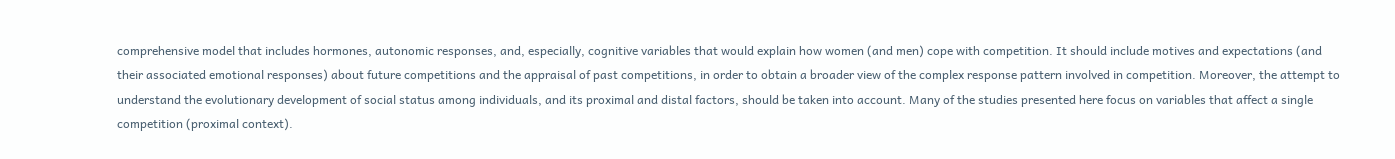comprehensive model that includes hormones, autonomic responses, and, especially, cognitive variables that would explain how women (and men) cope with competition. It should include motives and expectations (and their associated emotional responses) about future competitions and the appraisal of past competitions, in order to obtain a broader view of the complex response pattern involved in competition. Moreover, the attempt to understand the evolutionary development of social status among individuals, and its proximal and distal factors, should be taken into account. Many of the studies presented here focus on variables that affect a single competition (proximal context).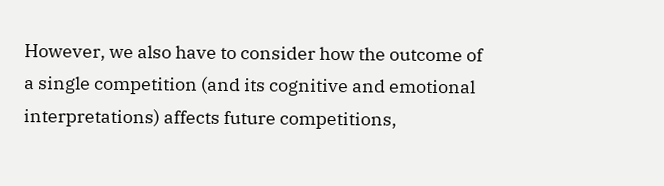However, we also have to consider how the outcome of a single competition (and its cognitive and emotional interpretations) affects future competitions,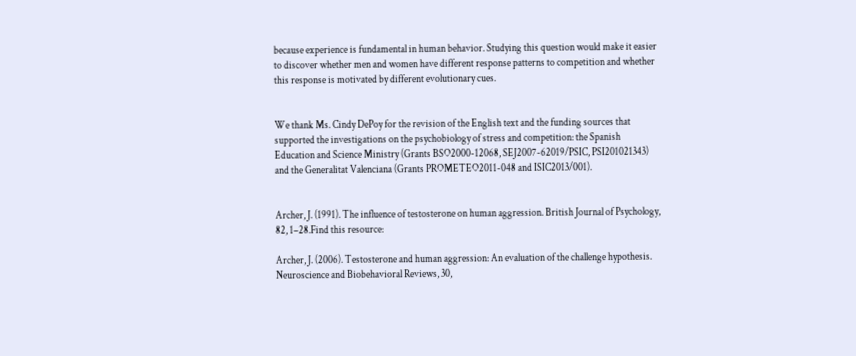because experience is fundamental in human behavior. Studying this question would make it easier to discover whether men and women have different response patterns to competition and whether this response is motivated by different evolutionary cues.


We thank Ms. Cindy DePoy for the revision of the English text and the funding sources that supported the investigations on the psychobiology of stress and competition: the Spanish Education and Science Ministry (Grants BSO2000-12068, SEJ2007-62019/PSIC, PSI201021343) and the Generalitat Valenciana (Grants PROMETEO2011-048 and ISIC2013/001).


Archer, J. (1991). The influence of testosterone on human aggression. British Journal of Psychology, 82, 1–28.Find this resource:

Archer, J. (2006). Testosterone and human aggression: An evaluation of the challenge hypothesis. Neuroscience and Biobehavioral Reviews, 30,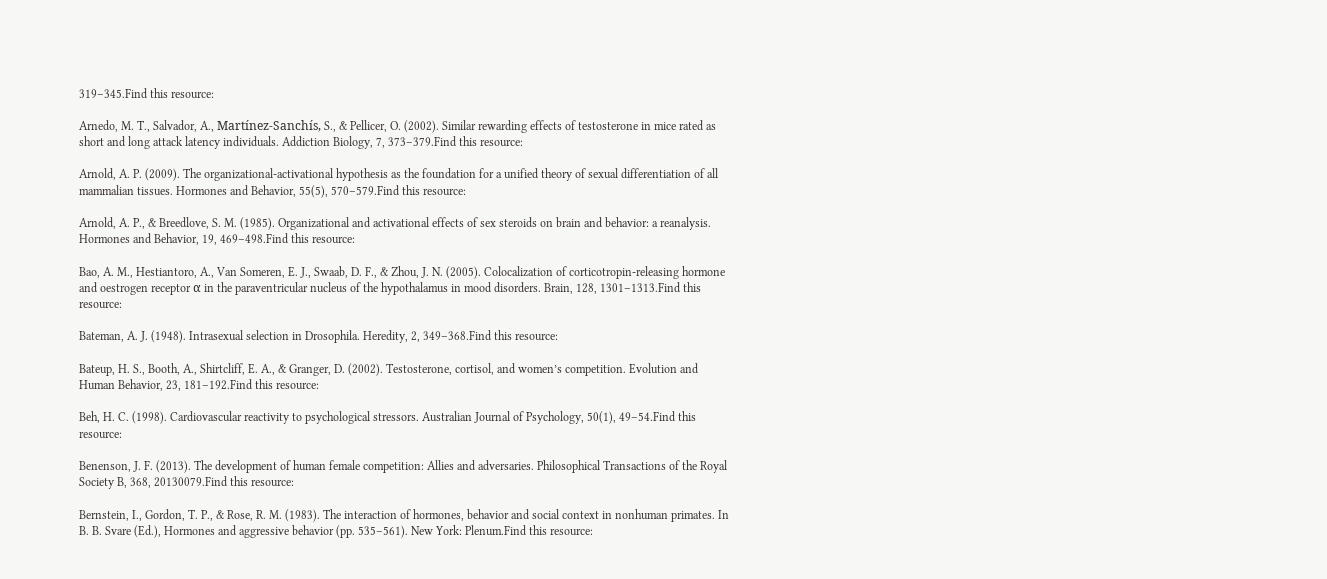319–345.Find this resource:

Arnedo, M. T., Salvador, A., Martínez-Sanchís, S., & Pellicer, O. (2002). Similar rewarding effects of testosterone in mice rated as short and long attack latency individuals. Addiction Biology, 7, 373–379.Find this resource:

Arnold, A. P. (2009). The organizational-activational hypothesis as the foundation for a unified theory of sexual differentiation of all mammalian tissues. Hormones and Behavior, 55(5), 570–579.Find this resource:

Arnold, A. P., & Breedlove, S. M. (1985). Organizational and activational effects of sex steroids on brain and behavior: a reanalysis. Hormones and Behavior, 19, 469–498.Find this resource:

Bao, A. M., Hestiantoro, A., Van Someren, E. J., Swaab, D. F., & Zhou, J. N. (2005). Colocalization of corticotropin-releasing hormone and oestrogen receptor α in the paraventricular nucleus of the hypothalamus in mood disorders. Brain, 128, 1301–1313.Find this resource:

Bateman, A. J. (1948). Intrasexual selection in Drosophila. Heredity, 2, 349–368.Find this resource:

Bateup, H. S., Booth, A., Shirtcliff, E. A., & Granger, D. (2002). Testosterone, cortisol, and women’s competition. Evolution and Human Behavior, 23, 181–192.Find this resource:

Beh, H. C. (1998). Cardiovascular reactivity to psychological stressors. Australian Journal of Psychology, 50(1), 49–54.Find this resource:

Benenson, J. F. (2013). The development of human female competition: Allies and adversaries. Philosophical Transactions of the Royal Society B, 368, 20130079.Find this resource:

Bernstein, I., Gordon, T. P., & Rose, R. M. (1983). The interaction of hormones, behavior and social context in nonhuman primates. In B. B. Svare (Ed.), Hormones and aggressive behavior (pp. 535–561). New York: Plenum.Find this resource: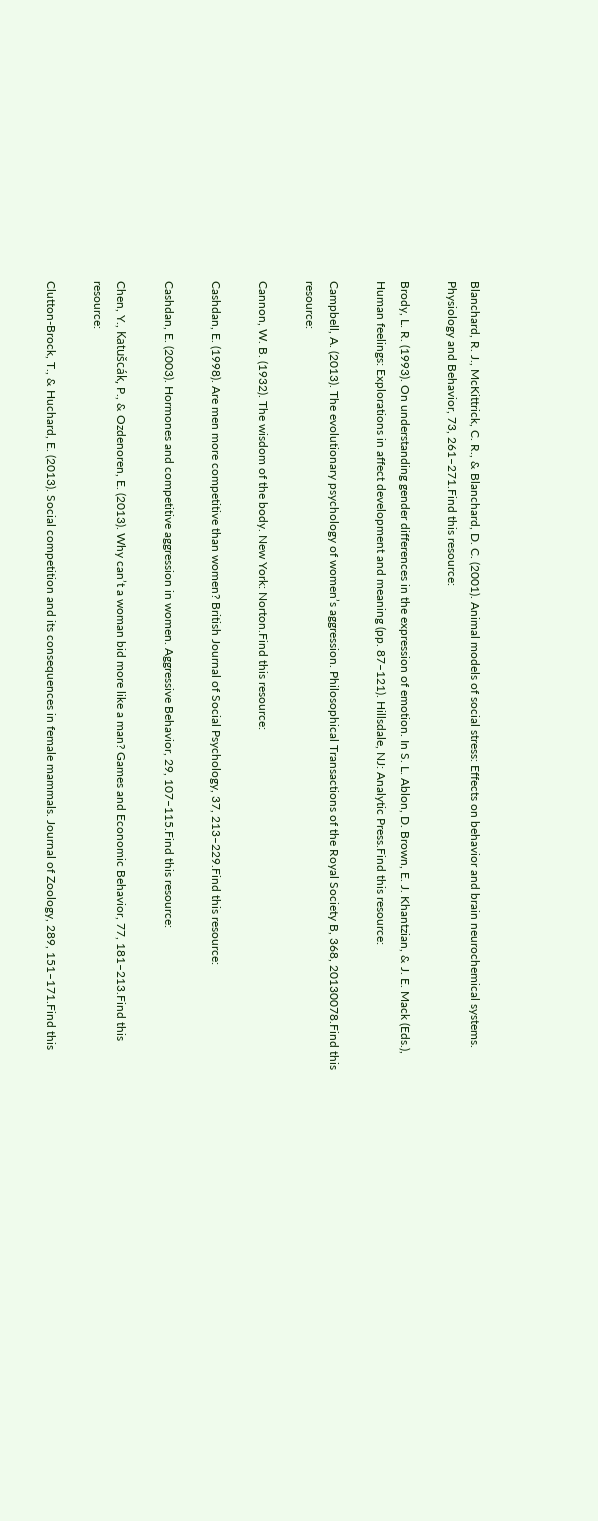Blanchard, R. J., McKittrick, C. R., & Blanchard, D. C. (2001). Animal models of social stress: Effects on behavior and brain neurochemical systems. Physiology and Behavior, 73, 261–271.Find this resource:

Brody, L. R. (1993). On understanding gender differences in the expression of emotion. In S. L. Ablon, D. Brown, E. J. Khantzian, & J. E. Mack (Eds.), Human feelings: Explorations in affect development and meaning (pp. 87–121). Hillsdale, NJ: Analytic Press.Find this resource:

Campbell, A. (2013). The evolutionary psychology of women’s aggression. Philosophical Transactions of the Royal Society B, 368, 20130078.Find this resource:

Cannon, W. B. (1932). The wisdom of the body. New York: Norton.Find this resource:

Cashdan, E. (1998). Are men more competitive than women? British Journal of Social Psychology, 37, 213–229.Find this resource:

Cashdan, E. (2003). Hormones and competitive aggression in women. Aggressive Behavior, 29, 107–115.Find this resource:

Chen, Y., Katušcák, P., & Ozdenoren, E. (2013). Why can’t a woman bid more like a man? Games and Economic Behavior, 77, 181–213.Find this resource:

Clutton-Brock, T., & Huchard, E. (2013). Social competition and its consequences in female mammals. Journal of Zoology, 289, 151–171.Find this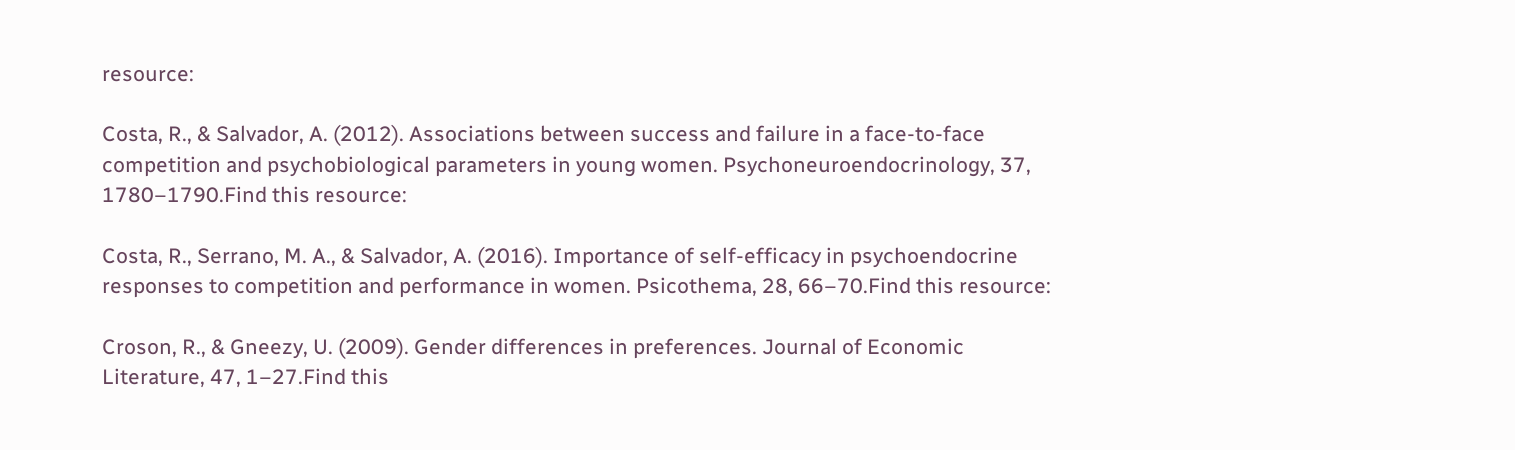resource:

Costa, R., & Salvador, A. (2012). Associations between success and failure in a face-to-face competition and psychobiological parameters in young women. Psychoneuroendocrinology, 37, 1780–1790.Find this resource:

Costa, R., Serrano, M. A., & Salvador, A. (2016). Importance of self-efficacy in psychoendocrine responses to competition and performance in women. Psicothema, 28, 66–70.Find this resource:

Croson, R., & Gneezy, U. (2009). Gender differences in preferences. Journal of Economic Literature, 47, 1–27.Find this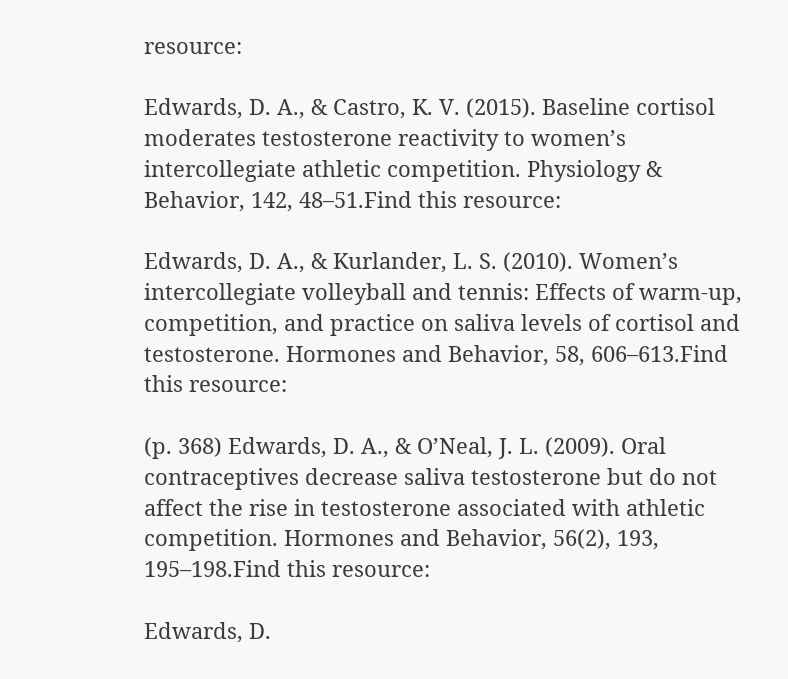resource:

Edwards, D. A., & Castro, K. V. (2015). Baseline cortisol moderates testosterone reactivity to women’s intercollegiate athletic competition. Physiology & Behavior, 142, 48–51.Find this resource:

Edwards, D. A., & Kurlander, L. S. (2010). Women’s intercollegiate volleyball and tennis: Effects of warm-up, competition, and practice on saliva levels of cortisol and testosterone. Hormones and Behavior, 58, 606–613.Find this resource:

(p. 368) Edwards, D. A., & O’Neal, J. L. (2009). Oral contraceptives decrease saliva testosterone but do not affect the rise in testosterone associated with athletic competition. Hormones and Behavior, 56(2), 193, 195–198.Find this resource:

Edwards, D.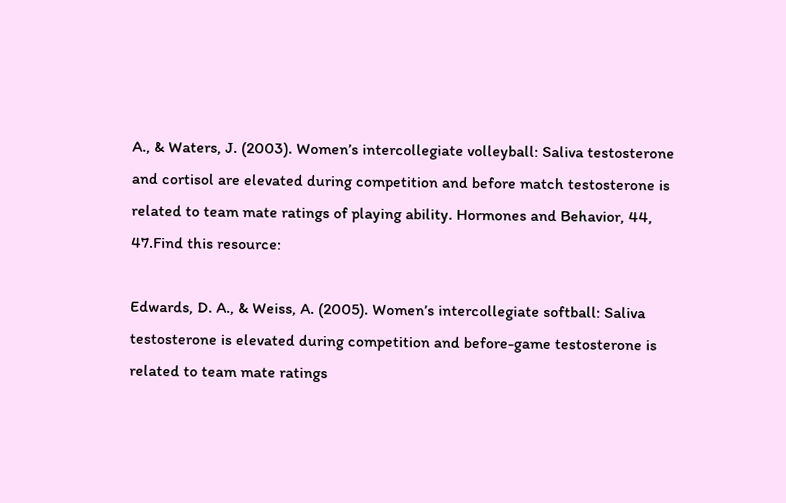A., & Waters, J. (2003). Women’s intercollegiate volleyball: Saliva testosterone and cortisol are elevated during competition and before match testosterone is related to team mate ratings of playing ability. Hormones and Behavior, 44, 47.Find this resource:

Edwards, D. A., & Weiss, A. (2005). Women’s intercollegiate softball: Saliva testosterone is elevated during competition and before-game testosterone is related to team mate ratings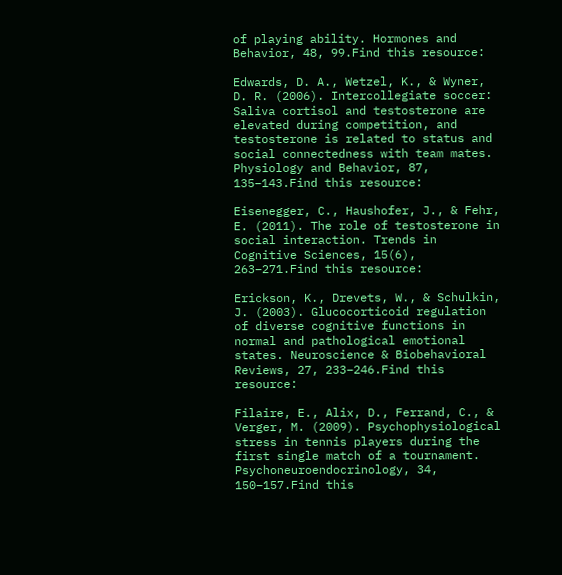of playing ability. Hormones and Behavior, 48, 99.Find this resource:

Edwards, D. A., Wetzel, K., & Wyner, D. R. (2006). Intercollegiate soccer: Saliva cortisol and testosterone are elevated during competition, and testosterone is related to status and social connectedness with team mates. Physiology and Behavior, 87, 135–143.Find this resource:

Eisenegger, C., Haushofer, J., & Fehr, E. (2011). The role of testosterone in social interaction. Trends in Cognitive Sciences, 15(6), 263–271.Find this resource:

Erickson, K., Drevets, W., & Schulkin, J. (2003). Glucocorticoid regulation of diverse cognitive functions in normal and pathological emotional states. Neuroscience & Biobehavioral Reviews, 27, 233–246.Find this resource:

Filaire, E., Alix, D., Ferrand, C., & Verger, M. (2009). Psychophysiological stress in tennis players during the first single match of a tournament. Psychoneuroendocrinology, 34, 150–157.Find this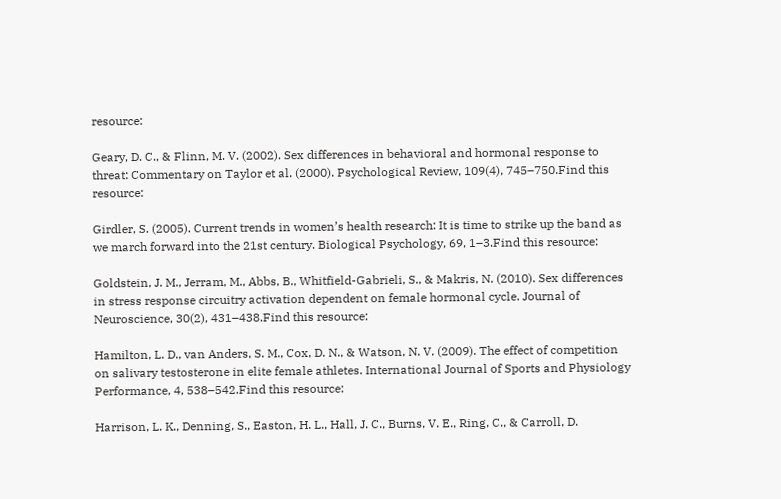resource:

Geary, D. C., & Flinn, M. V. (2002). Sex differences in behavioral and hormonal response to threat: Commentary on Taylor et al. (2000). Psychological Review, 109(4), 745–750.Find this resource:

Girdler, S. (2005). Current trends in women’s health research: It is time to strike up the band as we march forward into the 21st century. Biological Psychology, 69, 1–3.Find this resource:

Goldstein, J. M., Jerram, M., Abbs, B., Whitfield-Gabrieli, S., & Makris, N. (2010). Sex differences in stress response circuitry activation dependent on female hormonal cycle. Journal of Neuroscience, 30(2), 431–438.Find this resource:

Hamilton, L. D., van Anders, S. M., Cox, D. N., & Watson, N. V. (2009). The effect of competition on salivary testosterone in elite female athletes. International Journal of Sports and Physiology Performance, 4, 538–542.Find this resource:

Harrison, L. K., Denning, S., Easton, H. L., Hall, J. C., Burns, V. E., Ring, C., & Carroll, D.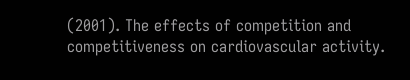(2001). The effects of competition and competitiveness on cardiovascular activity.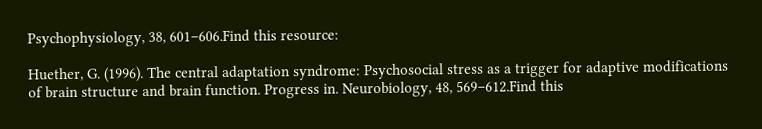Psychophysiology, 38, 601–606.Find this resource:

Huether, G. (1996). The central adaptation syndrome: Psychosocial stress as a trigger for adaptive modifications of brain structure and brain function. Progress in. Neurobiology, 48, 569–612.Find this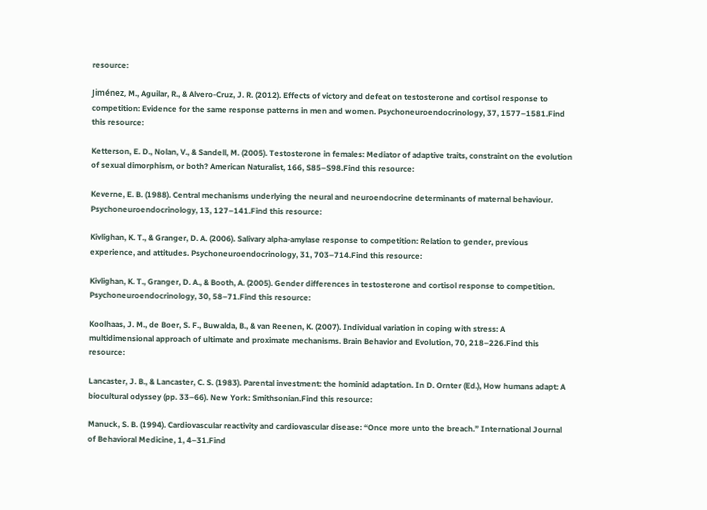resource:

Jiménez, M., Aguilar, R., & Alvero-Cruz, J. R. (2012). Effects of victory and defeat on testosterone and cortisol response to competition: Evidence for the same response patterns in men and women. Psychoneuroendocrinology, 37, 1577–1581.Find this resource:

Ketterson, E. D., Nolan, V., & Sandell, M. (2005). Testosterone in females: Mediator of adaptive traits, constraint on the evolution of sexual dimorphism, or both? American Naturalist, 166, S85–S98.Find this resource:

Keverne, E. B. (1988). Central mechanisms underlying the neural and neuroendocrine determinants of maternal behaviour. Psychoneuroendocrinology, 13, 127–141.Find this resource:

Kivlighan, K. T., & Granger, D. A. (2006). Salivary alpha-amylase response to competition: Relation to gender, previous experience, and attitudes. Psychoneuroendocrinology, 31, 703–714.Find this resource:

Kivlighan, K. T., Granger, D. A., & Booth, A. (2005). Gender differences in testosterone and cortisol response to competition. Psychoneuroendocrinology, 30, 58–71.Find this resource:

Koolhaas, J. M., de Boer, S. F., Buwalda, B., & van Reenen, K. (2007). Individual variation in coping with stress: A multidimensional approach of ultimate and proximate mechanisms. Brain Behavior and Evolution, 70, 218–226.Find this resource:

Lancaster, J. B., & Lancaster, C. S. (1983). Parental investment: the hominid adaptation. In D. Ornter (Ed.), How humans adapt: A biocultural odyssey (pp. 33–66). New York: Smithsonian.Find this resource:

Manuck, S. B. (1994). Cardiovascular reactivity and cardiovascular disease: “Once more unto the breach.” International Journal of Behavioral Medicine, 1, 4–31.Find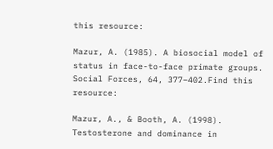this resource:

Mazur, A. (1985). A biosocial model of status in face-to-face primate groups. Social Forces, 64, 377–402.Find this resource:

Mazur, A., & Booth, A. (1998). Testosterone and dominance in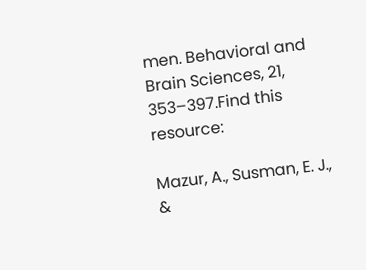men. Behavioral and Brain Sciences, 21, 353–397.Find this resource:

Mazur, A., Susman, E. J., &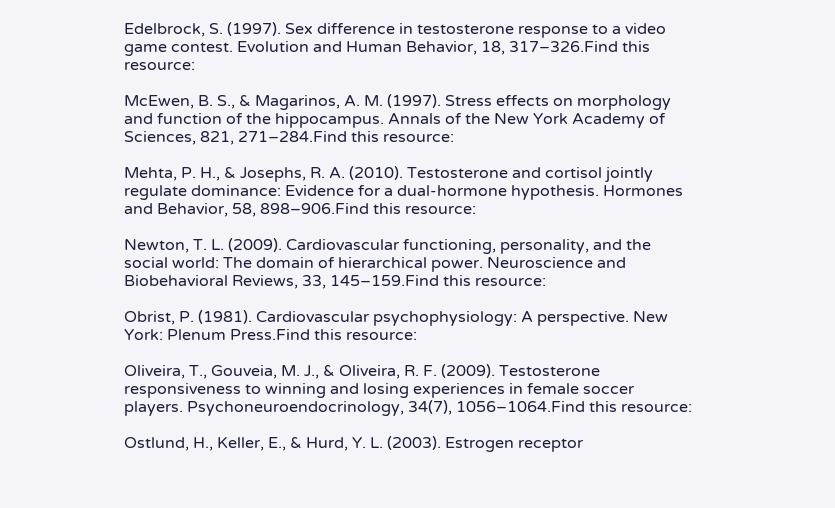Edelbrock, S. (1997). Sex difference in testosterone response to a video game contest. Evolution and Human Behavior, 18, 317–326.Find this resource:

McEwen, B. S., & Magarinos, A. M. (1997). Stress effects on morphology and function of the hippocampus. Annals of the New York Academy of Sciences, 821, 271–284.Find this resource:

Mehta, P. H., & Josephs, R. A. (2010). Testosterone and cortisol jointly regulate dominance: Evidence for a dual-hormone hypothesis. Hormones and Behavior, 58, 898–906.Find this resource:

Newton, T. L. (2009). Cardiovascular functioning, personality, and the social world: The domain of hierarchical power. Neuroscience and Biobehavioral Reviews, 33, 145–159.Find this resource:

Obrist, P. (1981). Cardiovascular psychophysiology: A perspective. New York: Plenum Press.Find this resource:

Oliveira, T., Gouveia, M. J., & Oliveira, R. F. (2009). Testosterone responsiveness to winning and losing experiences in female soccer players. Psychoneuroendocrinology, 34(7), 1056–1064.Find this resource:

Ostlund, H., Keller, E., & Hurd, Y. L. (2003). Estrogen receptor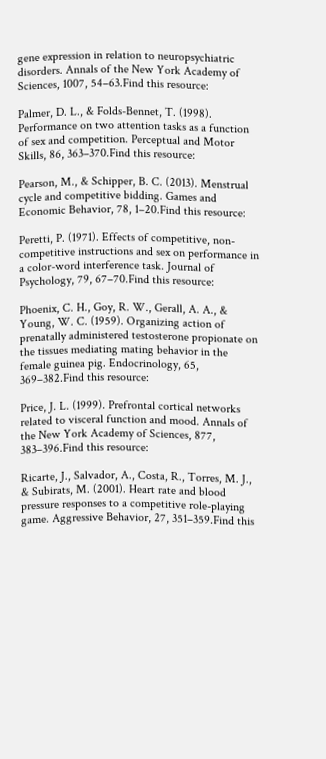gene expression in relation to neuropsychiatric disorders. Annals of the New York Academy of Sciences, 1007, 54–63.Find this resource:

Palmer, D. L., & Folds-Bennet, T. (1998). Performance on two attention tasks as a function of sex and competition. Perceptual and Motor Skills, 86, 363–370.Find this resource:

Pearson, M., & Schipper, B. C. (2013). Menstrual cycle and competitive bidding. Games and Economic Behavior, 78, 1–20.Find this resource:

Peretti, P. (1971). Effects of competitive, non-competitive instructions and sex on performance in a color-word interference task. Journal of Psychology, 79, 67–70.Find this resource:

Phoenix, C. H., Goy, R. W., Gerall, A. A., & Young, W. C. (1959). Organizing action of prenatally administered testosterone propionate on the tissues mediating mating behavior in the female guinea pig. Endocrinology, 65, 369–382.Find this resource:

Price, J. L. (1999). Prefrontal cortical networks related to visceral function and mood. Annals of the New York Academy of Sciences, 877, 383–396.Find this resource:

Ricarte, J., Salvador, A., Costa, R., Torres, M. J., & Subirats, M. (2001). Heart rate and blood pressure responses to a competitive role-playing game. Aggressive Behavior, 27, 351–359.Find this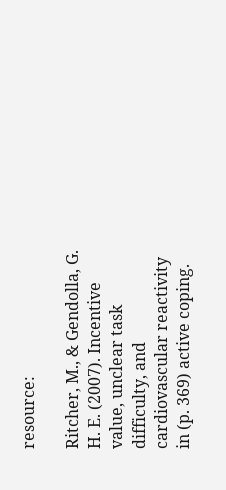resource:

Ritcher, M., & Gendolla, G. H. E. (2007). Incentive value, unclear task difficulty, and cardiovascular reactivity in (p. 369) active coping.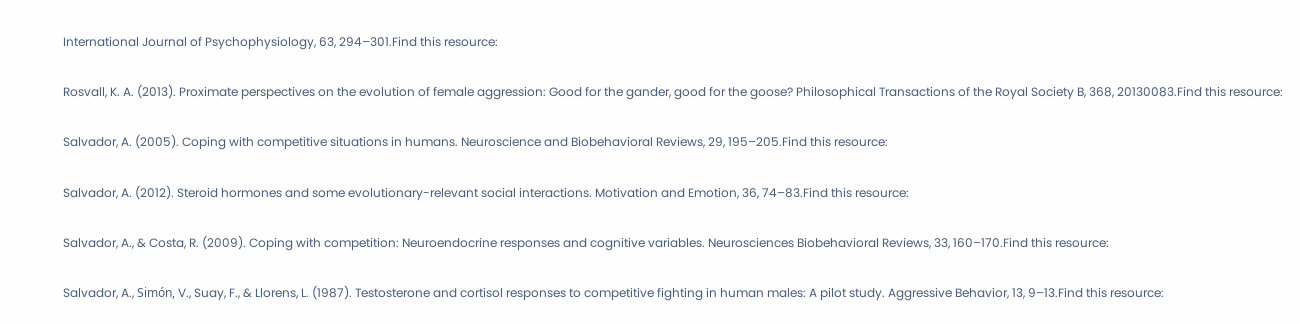International Journal of Psychophysiology, 63, 294–301.Find this resource:

Rosvall, K. A. (2013). Proximate perspectives on the evolution of female aggression: Good for the gander, good for the goose? Philosophical Transactions of the Royal Society B, 368, 20130083.Find this resource:

Salvador, A. (2005). Coping with competitive situations in humans. Neuroscience and Biobehavioral Reviews, 29, 195–205.Find this resource:

Salvador, A. (2012). Steroid hormones and some evolutionary-relevant social interactions. Motivation and Emotion, 36, 74–83.Find this resource:

Salvador, A., & Costa, R. (2009). Coping with competition: Neuroendocrine responses and cognitive variables. Neurosciences Biobehavioral Reviews, 33, 160–170.Find this resource:

Salvador, A., Simón, V., Suay, F., & Llorens, L. (1987). Testosterone and cortisol responses to competitive fighting in human males: A pilot study. Aggressive Behavior, 13, 9–13.Find this resource: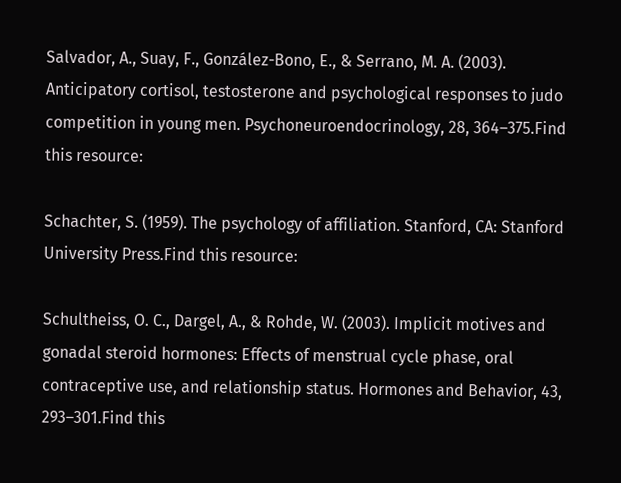Salvador, A., Suay, F., González-Bono, E., & Serrano, M. A. (2003). Anticipatory cortisol, testosterone and psychological responses to judo competition in young men. Psychoneuroendocrinology, 28, 364–375.Find this resource:

Schachter, S. (1959). The psychology of affiliation. Stanford, CA: Stanford University Press.Find this resource:

Schultheiss, O. C., Dargel, A., & Rohde, W. (2003). Implicit motives and gonadal steroid hormones: Effects of menstrual cycle phase, oral contraceptive use, and relationship status. Hormones and Behavior, 43, 293–301.Find this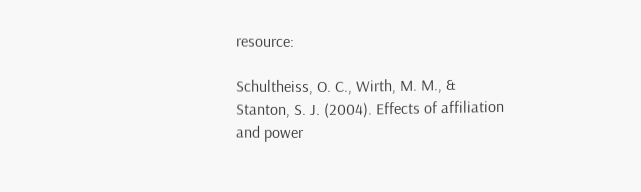resource:

Schultheiss, O. C., Wirth, M. M., & Stanton, S. J. (2004). Effects of affiliation and power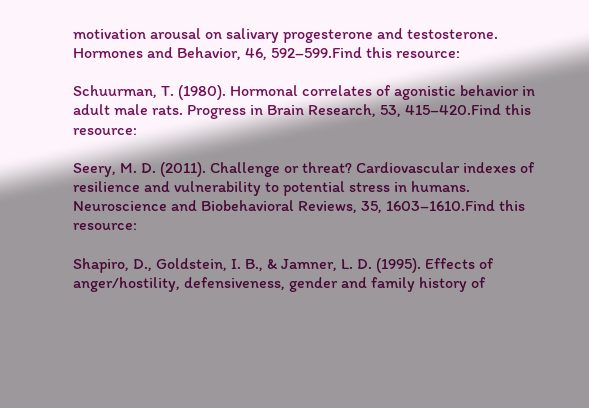motivation arousal on salivary progesterone and testosterone. Hormones and Behavior, 46, 592–599.Find this resource:

Schuurman, T. (1980). Hormonal correlates of agonistic behavior in adult male rats. Progress in Brain Research, 53, 415–420.Find this resource:

Seery, M. D. (2011). Challenge or threat? Cardiovascular indexes of resilience and vulnerability to potential stress in humans. Neuroscience and Biobehavioral Reviews, 35, 1603–1610.Find this resource:

Shapiro, D., Goldstein, I. B., & Jamner, L. D. (1995). Effects of anger/hostility, defensiveness, gender and family history of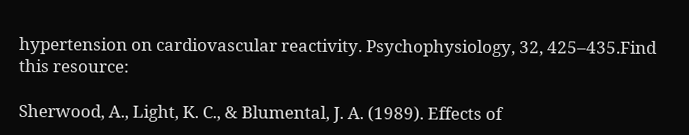hypertension on cardiovascular reactivity. Psychophysiology, 32, 425–435.Find this resource:

Sherwood, A., Light, K. C., & Blumental, J. A. (1989). Effects of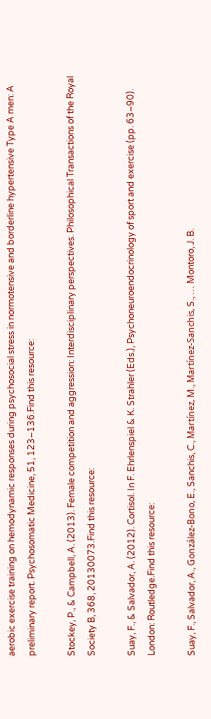aerobic exercise training on hemodynamic responses during psychosocial stress in normotensive and borderline hypertensive Type A men: A preliminary report. Psychosomatic Medicine, 51, 123–136.Find this resource:

Stockey, P., & Campbell, A. (2013). Female competition and aggression: Interdisciplinary perspectives. Philosophical Transactions of the Royal Society B, 368, 20130073.Find this resource:

Suay, F., & Salvador, A. (2012). Cortisol. In F. Ehrlenspiel & K. Strahler (Eds.), Psychoneuroendocrinology of sport and exercise (pp. 63–90). London: Routledge.Find this resource:

Suay, F., Salvador, A., González-Bono, E., Sanchis, C., Martínez, M., Martínez-Sanchis, S., … Montoro, J. B.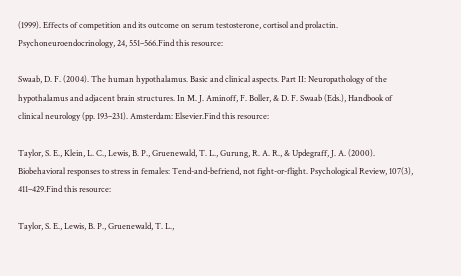(1999). Effects of competition and its outcome on serum testosterone, cortisol and prolactin. Psychoneuroendocrinology, 24, 551–566.Find this resource:

Swaab, D. F. (2004). The human hypothalamus. Basic and clinical aspects. Part II: Neuropathology of the hypothalamus and adjacent brain structures. In M. J. Aminoff, F. Boller, & D. F. Swaab (Eds.), Handbook of clinical neurology (pp. 193–231). Amsterdam: Elsevier.Find this resource:

Taylor, S. E., Klein, L. C., Lewis, B. P., Gruenewald, T. L., Gurung, R. A. R., & Updegraff, J. A. (2000). Biobehavioral responses to stress in females: Tend-and-befriend, not fight-or-flight. Psychological Review, 107(3), 411–429.Find this resource:

Taylor, S. E., Lewis, B. P., Gruenewald, T. L.,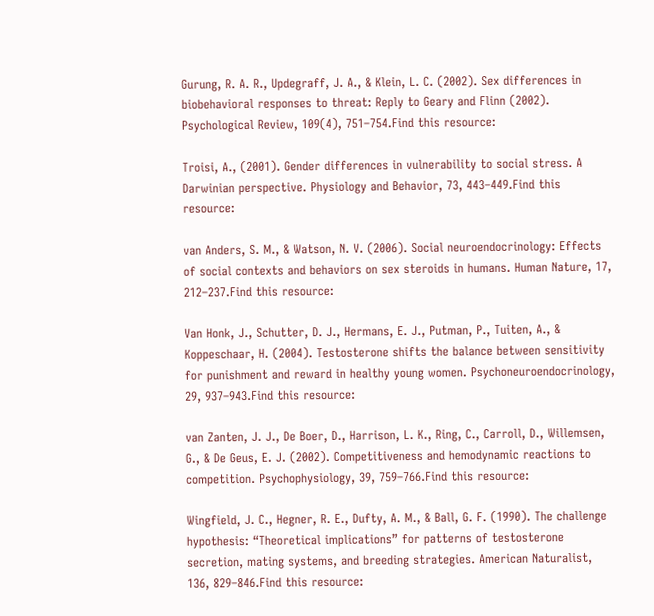Gurung, R. A. R., Updegraff, J. A., & Klein, L. C. (2002). Sex differences in biobehavioral responses to threat: Reply to Geary and Flinn (2002). Psychological Review, 109(4), 751–754.Find this resource:

Troisi, A., (2001). Gender differences in vulnerability to social stress. A Darwinian perspective. Physiology and Behavior, 73, 443–449.Find this resource:

van Anders, S. M., & Watson, N. V. (2006). Social neuroendocrinology: Effects of social contexts and behaviors on sex steroids in humans. Human Nature, 17, 212–237.Find this resource:

Van Honk, J., Schutter, D. J., Hermans, E. J., Putman, P., Tuiten, A., & Koppeschaar, H. (2004). Testosterone shifts the balance between sensitivity for punishment and reward in healthy young women. Psychoneuroendocrinology, 29, 937–943.Find this resource:

van Zanten, J. J., De Boer, D., Harrison, L. K., Ring, C., Carroll, D., Willemsen, G., & De Geus, E. J. (2002). Competitiveness and hemodynamic reactions to competition. Psychophysiology, 39, 759–766.Find this resource:

Wingfield, J. C., Hegner, R. E., Dufty, A. M., & Ball, G. F. (1990). The challenge hypothesis: “Theoretical implications” for patterns of testosterone secretion, mating systems, and breeding strategies. American Naturalist, 136, 829–846.Find this resource: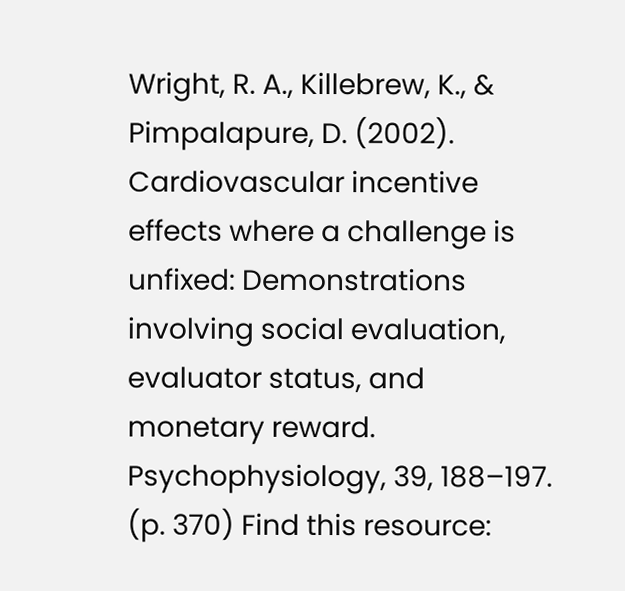Wright, R. A., Killebrew, K., & Pimpalapure, D. (2002). Cardiovascular incentive effects where a challenge is unfixed: Demonstrations involving social evaluation, evaluator status, and monetary reward. Psychophysiology, 39, 188–197. (p. 370) Find this resource: